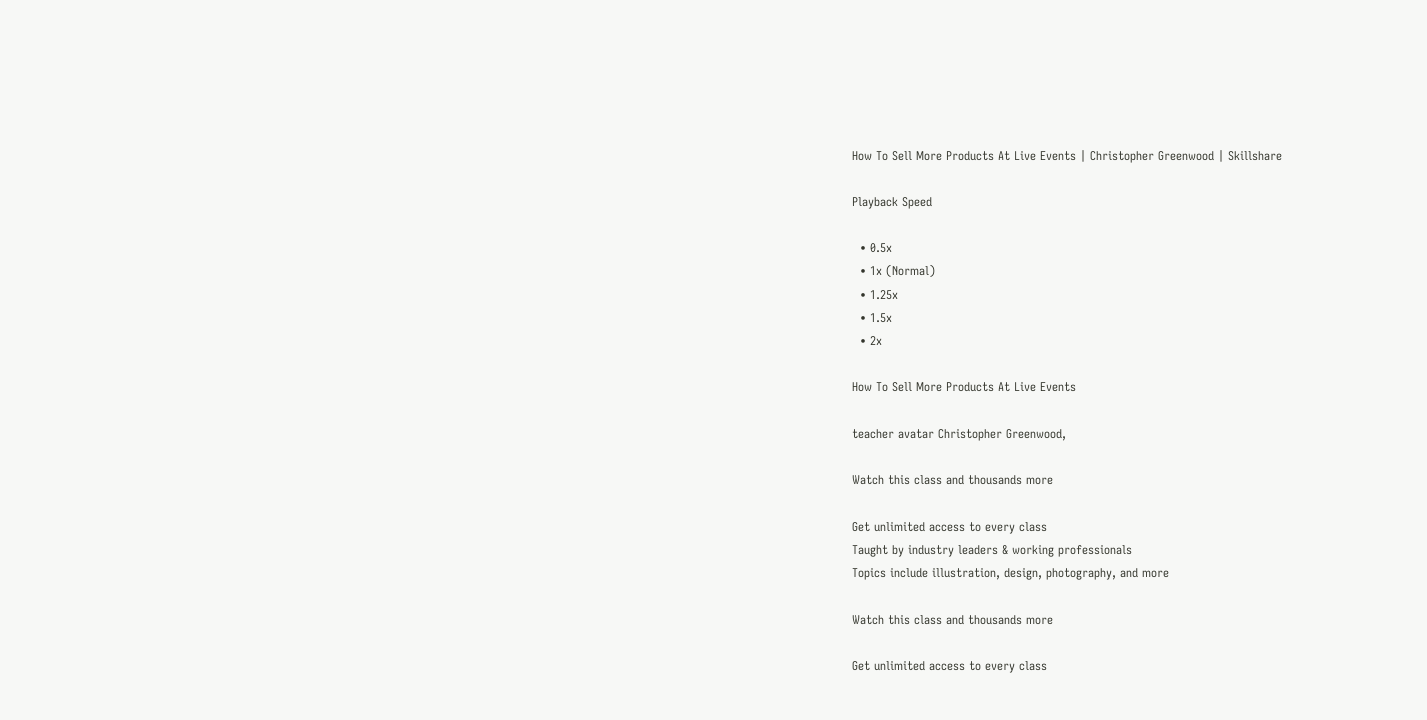How To Sell More Products At Live Events | Christopher Greenwood | Skillshare

Playback Speed

  • 0.5x
  • 1x (Normal)
  • 1.25x
  • 1.5x
  • 2x

How To Sell More Products At Live Events

teacher avatar Christopher Greenwood,

Watch this class and thousands more

Get unlimited access to every class
Taught by industry leaders & working professionals
Topics include illustration, design, photography, and more

Watch this class and thousands more

Get unlimited access to every class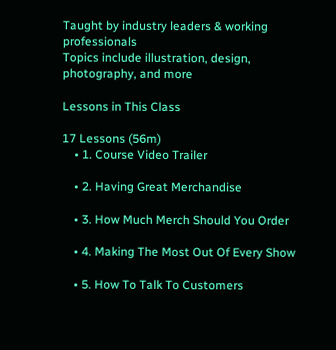Taught by industry leaders & working professionals
Topics include illustration, design, photography, and more

Lessons in This Class

17 Lessons (56m)
    • 1. Course Video Trailer

    • 2. Having Great Merchandise

    • 3. How Much Merch Should You Order

    • 4. Making The Most Out Of Every Show

    • 5. How To Talk To Customers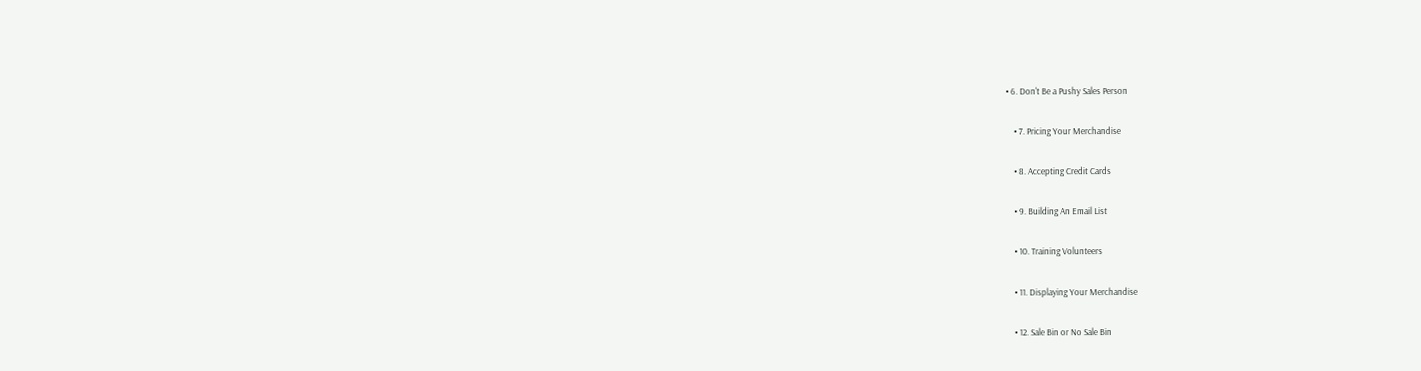• 6. Don't Be a Pushy Sales Person

    • 7. Pricing Your Merchandise

    • 8. Accepting Credit Cards

    • 9. Building An Email List

    • 10. Training Volunteers

    • 11. Displaying Your Merchandise

    • 12. Sale Bin or No Sale Bin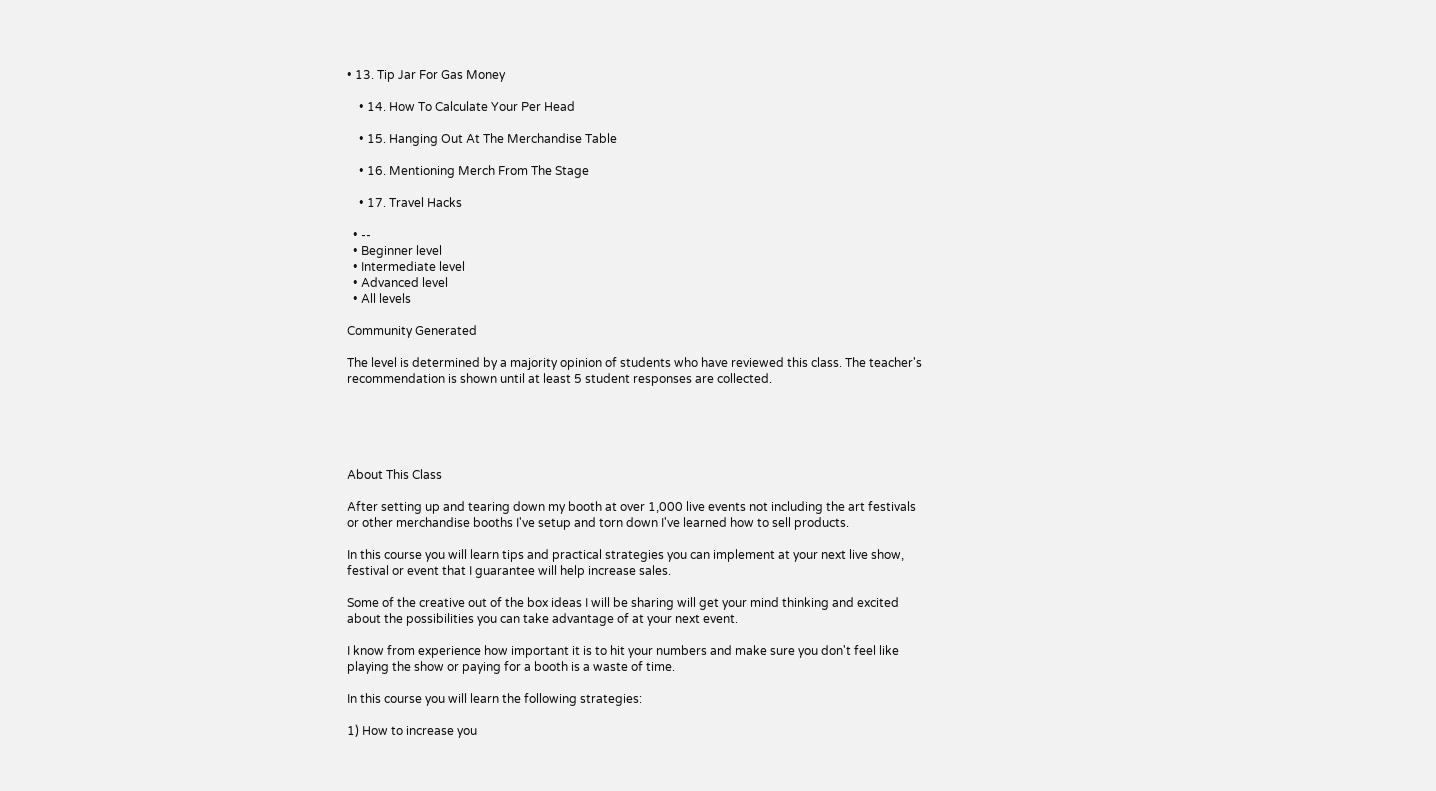• 13. Tip Jar For Gas Money

    • 14. How To Calculate Your Per Head

    • 15. Hanging Out At The Merchandise Table

    • 16. Mentioning Merch From The Stage

    • 17. Travel Hacks

  • --
  • Beginner level
  • Intermediate level
  • Advanced level
  • All levels

Community Generated

The level is determined by a majority opinion of students who have reviewed this class. The teacher's recommendation is shown until at least 5 student responses are collected.





About This Class

After setting up and tearing down my booth at over 1,000 live events not including the art festivals or other merchandise booths I've setup and torn down I've learned how to sell products.

In this course you will learn tips and practical strategies you can implement at your next live show, festival or event that I guarantee will help increase sales.

Some of the creative out of the box ideas I will be sharing will get your mind thinking and excited about the possibilities you can take advantage of at your next event.

I know from experience how important it is to hit your numbers and make sure you don't feel like playing the show or paying for a booth is a waste of time.

In this course you will learn the following strategies:

1) How to increase you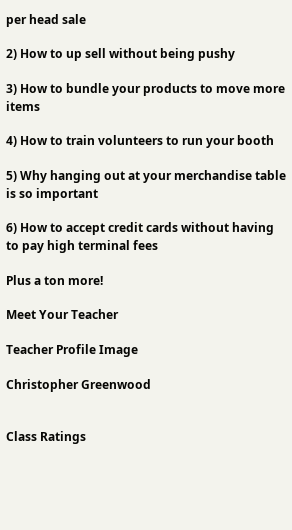per head sale

2) How to up sell without being pushy

3) How to bundle your products to move more items

4) How to train volunteers to run your booth

5) Why hanging out at your merchandise table is so important

6) How to accept credit cards without having to pay high terminal fees

Plus a ton more!

Meet Your Teacher

Teacher Profile Image

Christopher Greenwood


Class Ratings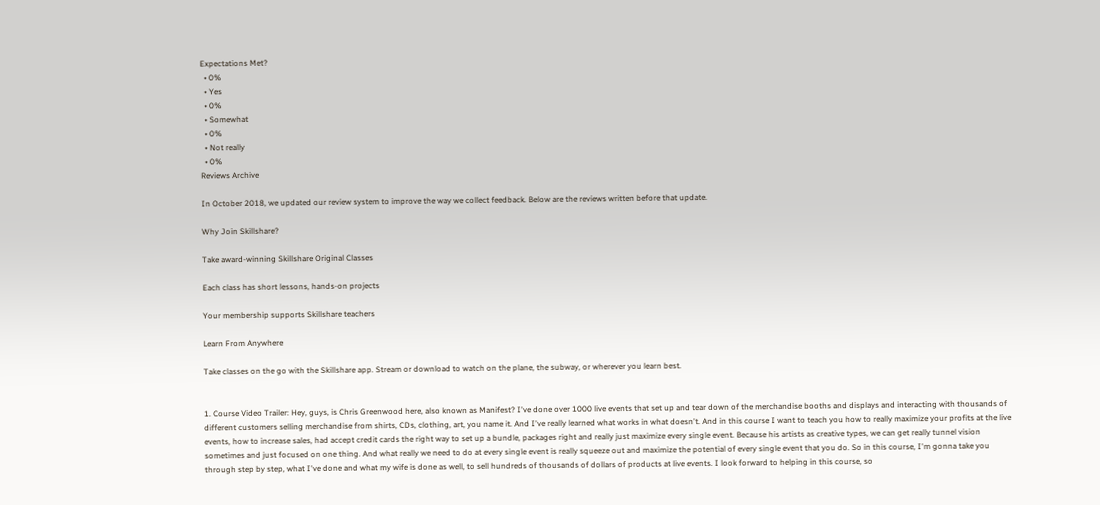Expectations Met?
  • 0%
  • Yes
  • 0%
  • Somewhat
  • 0%
  • Not really
  • 0%
Reviews Archive

In October 2018, we updated our review system to improve the way we collect feedback. Below are the reviews written before that update.

Why Join Skillshare?

Take award-winning Skillshare Original Classes

Each class has short lessons, hands-on projects

Your membership supports Skillshare teachers

Learn From Anywhere

Take classes on the go with the Skillshare app. Stream or download to watch on the plane, the subway, or wherever you learn best.


1. Course Video Trailer: Hey, guys, is Chris Greenwood here, also known as Manifest? I've done over 1000 live events that set up and tear down of the merchandise booths and displays and interacting with thousands of different customers selling merchandise from shirts, CDs, clothing, art, you name it. And I've really learned what works in what doesn't. And in this course I want to teach you how to really maximize your profits at the live events, how to increase sales, had accept credit cards the right way to set up a bundle, packages right and really just maximize every single event. Because his artists as creative types, we can get really tunnel vision sometimes and just focused on one thing. And what really we need to do at every single event is really squeeze out and maximize the potential of every single event that you do. So in this course, I'm gonna take you through step by step, what I've done and what my wife is done as well, to sell hundreds of thousands of dollars of products at live events. I look forward to helping in this course, so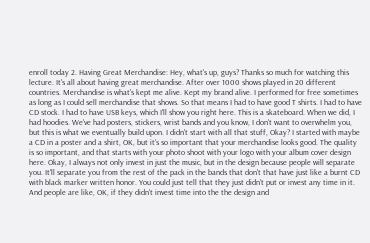enroll today 2. Having Great Merchandise: Hey, what's up, guys? Thanks so much for watching this lecture. It's all about having great merchandise. After over 1000 shows played in 20 different countries. Merchandise is what's kept me alive. Kept my brand alive. I performed for free sometimes as long as I could sell merchandise that shows. So that means I had to have good T shirts. I had to have CD stock. I had to have USB keys, which I'll show you right here. This is a skateboard. When we did, I had hoodies. We've had posters, stickers, wrist bands and you know, I don't want to overwhelm you, but this is what we eventually build upon. I didn't start with all that stuff, Okay? I started with maybe a CD in a poster and a shirt, OK, but it's so important that your merchandise looks good. The quality is so important, and that starts with your photo shoot with your logo with your album cover design here. Okay, I always not only invest in just the music, but in the design because people will separate you. It'll separate you from the rest of the pack in the bands that don't that have just like a burnt CD with black marker written honor. You could just tell that they just didn't put or invest any time in it. And people are like, OK, if they didn't invest time into the the design and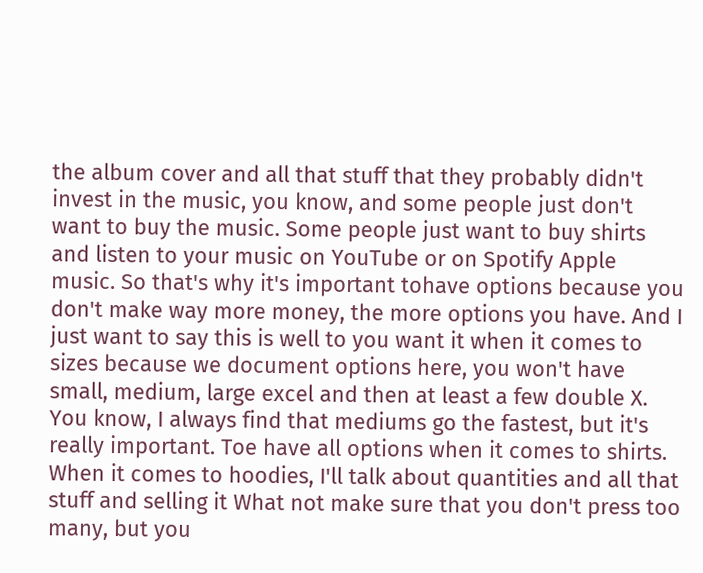the album cover and all that stuff that they probably didn't invest in the music, you know, and some people just don't want to buy the music. Some people just want to buy shirts and listen to your music on YouTube or on Spotify Apple music. So that's why it's important tohave options because you don't make way more money, the more options you have. And I just want to say this is well to you want it when it comes to sizes because we document options here, you won't have small, medium, large excel and then at least a few double X. You know, I always find that mediums go the fastest, but it's really important. Toe have all options when it comes to shirts. When it comes to hoodies, I'll talk about quantities and all that stuff and selling it What not make sure that you don't press too many, but you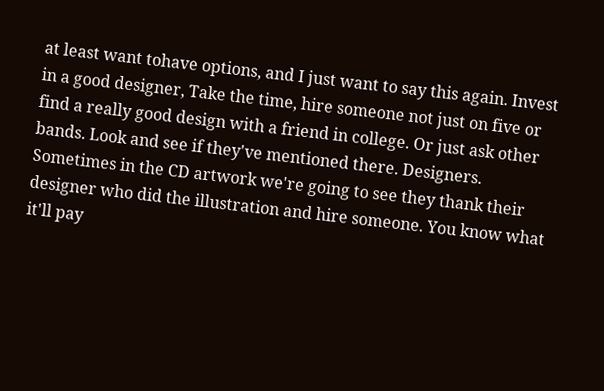at least want tohave options, and I just want to say this again. Invest in a good designer, Take the time, hire someone not just on five or find a really good design with a friend in college. Or just ask other bands. Look and see if they've mentioned there. Designers. Sometimes in the CD artwork we're going to see they thank their designer who did the illustration and hire someone. You know what it'll pay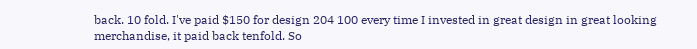back. 10 fold. I've paid $150 for design 204 100 every time I invested in great design in great looking merchandise, it paid back tenfold. So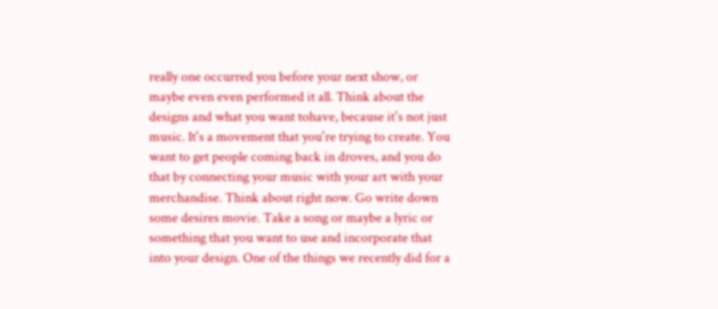really one occurred you before your next show, or maybe even even performed it all. Think about the designs and what you want tohave, because it's not just music. It's a movement that you're trying to create. You want to get people coming back in droves, and you do that by connecting your music with your art with your merchandise. Think about right now. Go write down some desires movie. Take a song or maybe a lyric or something that you want to use and incorporate that into your design. One of the things we recently did for a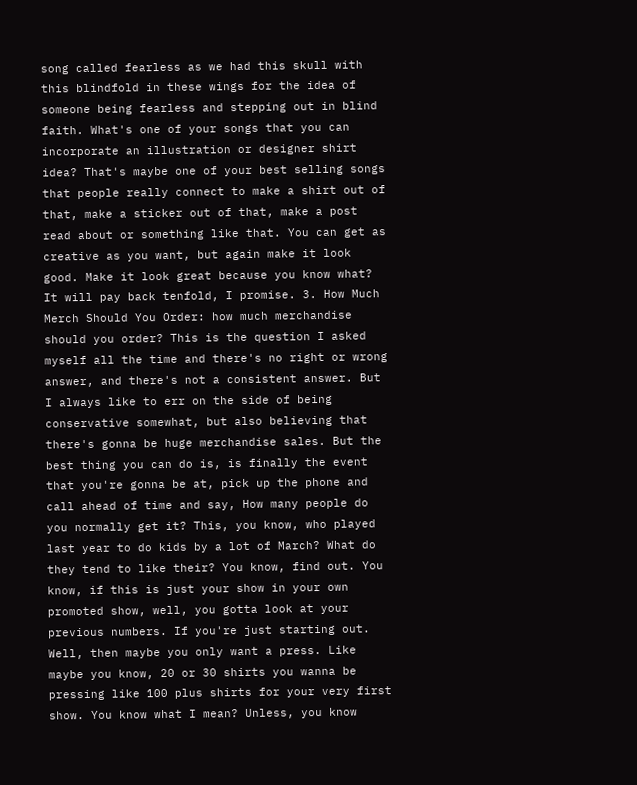song called fearless as we had this skull with this blindfold in these wings for the idea of someone being fearless and stepping out in blind faith. What's one of your songs that you can incorporate an illustration or designer shirt idea? That's maybe one of your best selling songs that people really connect to make a shirt out of that, make a sticker out of that, make a post read about or something like that. You can get as creative as you want, but again make it look good. Make it look great because you know what? It will pay back tenfold, I promise. 3. How Much Merch Should You Order: how much merchandise should you order? This is the question I asked myself all the time and there's no right or wrong answer, and there's not a consistent answer. But I always like to err on the side of being conservative somewhat, but also believing that there's gonna be huge merchandise sales. But the best thing you can do is, is finally the event that you're gonna be at, pick up the phone and call ahead of time and say, How many people do you normally get it? This, you know, who played last year to do kids by a lot of March? What do they tend to like their? You know, find out. You know, if this is just your show in your own promoted show, well, you gotta look at your previous numbers. If you're just starting out. Well, then maybe you only want a press. Like maybe you know, 20 or 30 shirts you wanna be pressing like 100 plus shirts for your very first show. You know what I mean? Unless, you know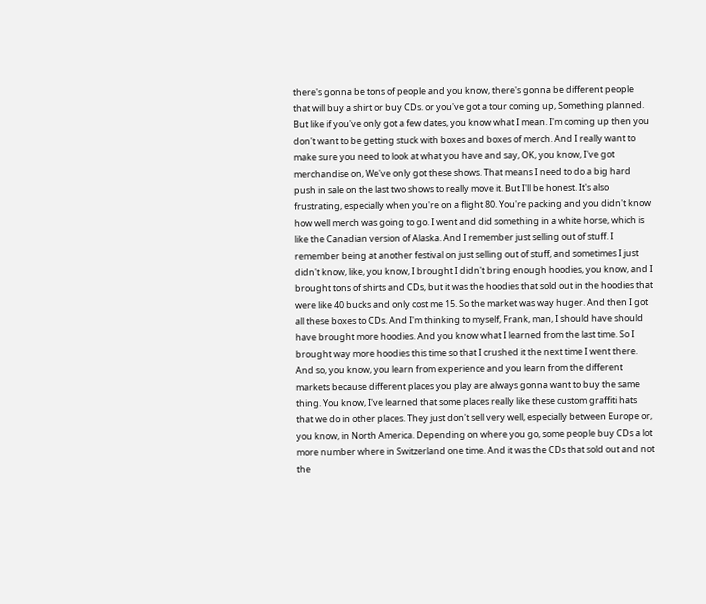there's gonna be tons of people and you know, there's gonna be different people that will buy a shirt or buy CDs. or you've got a tour coming up, Something planned. But like if you've only got a few dates, you know what I mean. I'm coming up then you don't want to be getting stuck with boxes and boxes of merch. And I really want to make sure you need to look at what you have and say, OK, you know, I've got merchandise on, We've only got these shows. That means I need to do a big hard push in sale on the last two shows to really move it. But I'll be honest. It's also frustrating, especially when you're on a flight 80. You're packing and you didn't know how well merch was going to go. I went and did something in a white horse, which is like the Canadian version of Alaska. And I remember just selling out of stuff. I remember being at another festival on just selling out of stuff, and sometimes I just didn't know, like, you know, I brought I didn't bring enough hoodies, you know, and I brought tons of shirts and CDs, but it was the hoodies that sold out in the hoodies that were like 40 bucks and only cost me 15. So the market was way huger. And then I got all these boxes to CDs. And I'm thinking to myself, Frank, man, I should have should have brought more hoodies. And you know what I learned from the last time. So I brought way more hoodies this time so that I crushed it the next time I went there. And so, you know, you learn from experience and you learn from the different markets because different places you play are always gonna want to buy the same thing. You know, I've learned that some places really like these custom graffiti hats that we do in other places. They just don't sell very well, especially between Europe or, you know, in North America. Depending on where you go, some people buy CDs a lot more number where in Switzerland one time. And it was the CDs that sold out and not the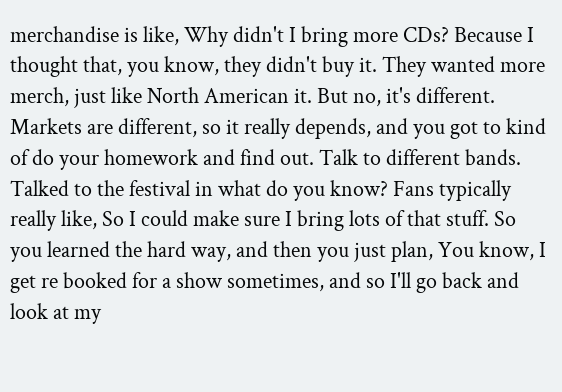merchandise is like, Why didn't I bring more CDs? Because I thought that, you know, they didn't buy it. They wanted more merch, just like North American it. But no, it's different. Markets are different, so it really depends, and you got to kind of do your homework and find out. Talk to different bands. Talked to the festival in what do you know? Fans typically really like, So I could make sure I bring lots of that stuff. So you learned the hard way, and then you just plan, You know, I get re booked for a show sometimes, and so I'll go back and look at my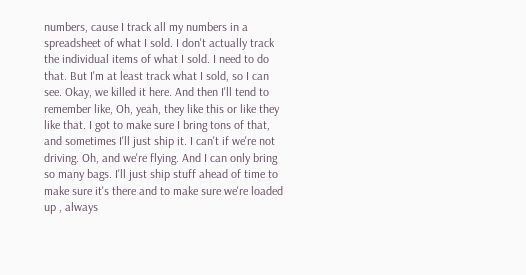numbers, cause I track all my numbers in a spreadsheet of what I sold. I don't actually track the individual items of what I sold. I need to do that. But I'm at least track what I sold, so I can see. Okay, we killed it here. And then I'll tend to remember like, Oh, yeah, they like this or like they like that. I got to make sure I bring tons of that, and sometimes I'll just ship it. I can't if we're not driving. Oh, and we're flying. And I can only bring so many bags. I'll just ship stuff ahead of time to make sure it's there and to make sure we're loaded up , always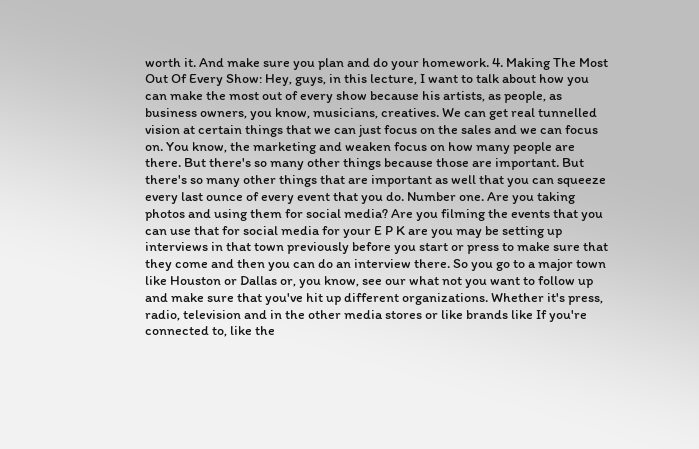worth it. And make sure you plan and do your homework. 4. Making The Most Out Of Every Show: Hey, guys, in this lecture, I want to talk about how you can make the most out of every show because his artists, as people, as business owners, you know, musicians, creatives. We can get real tunnelled vision at certain things that we can just focus on the sales and we can focus on. You know, the marketing and weaken focus on how many people are there. But there's so many other things because those are important. But there's so many other things that are important as well that you can squeeze every last ounce of every event that you do. Number one. Are you taking photos and using them for social media? Are you filming the events that you can use that for social media for your E P K are you may be setting up interviews in that town previously before you start or press to make sure that they come and then you can do an interview there. So you go to a major town like Houston or Dallas or, you know, see our what not you want to follow up and make sure that you've hit up different organizations. Whether it's press, radio, television and in the other media stores or like brands like If you're connected to, like the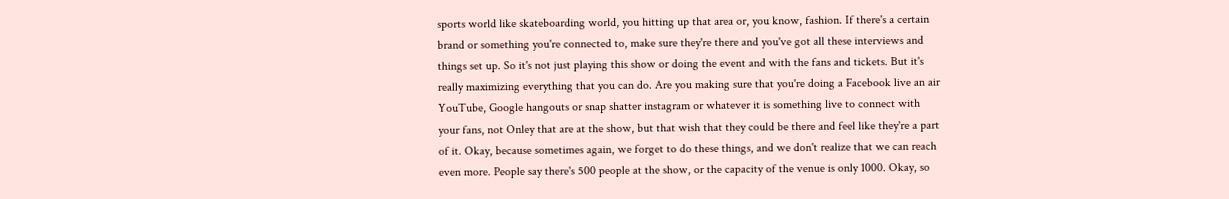sports world like skateboarding world, you hitting up that area or, you know, fashion. If there's a certain brand or something you're connected to, make sure they're there and you've got all these interviews and things set up. So it's not just playing this show or doing the event and with the fans and tickets. But it's really maximizing everything that you can do. Are you making sure that you're doing a Facebook live an air YouTube, Google hangouts or snap shatter instagram or whatever it is something live to connect with your fans, not Onley that are at the show, but that wish that they could be there and feel like they're a part of it. Okay, because sometimes again, we forget to do these things, and we don't realize that we can reach even more. People say there's 500 people at the show, or the capacity of the venue is only 1000. Okay, so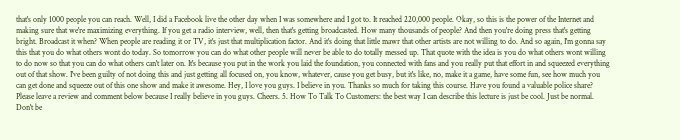that's only 1000 people you can reach. Well, I did a Facebook live the other day when I was somewhere and I got to. It reached 220,000 people. Okay, so this is the power of the Internet and making sure that we're maximizing everything. If you get a radio interview, well, then that's getting broadcasted. How many thousands of people? And then you're doing press that's getting bright. Broadcast it when? When people are reading it or TV, it's just that multiplication factor. And it's doing that little mawr that other artists are not willing to do. And so again, I'm gonna say this that you do what others wont do today. So tomorrow you can do what other people will never be able to do totally messed up. That quote with the idea is you do what others wont willing to do now so that you can do what others can't later on. It's because you put in the work you laid the foundation, you connected with fans and you really put that effort in and squeezed everything out of that show. I've been guilty of not doing this and just getting all focused on, you know, whatever, cause you get busy, but it's like, no, make it a game, have some fun, see how much you can get done and squeeze out of this one show and make it awesome. Hey, I love you guys. I believe in you. Thanks so much for taking this course. Have you found a valuable police share? Please leave a review and comment below because I really believe in you guys. Cheers. 5. How To Talk To Customers: the best way I can describe this lecture is just be cool. Just be normal. Don't be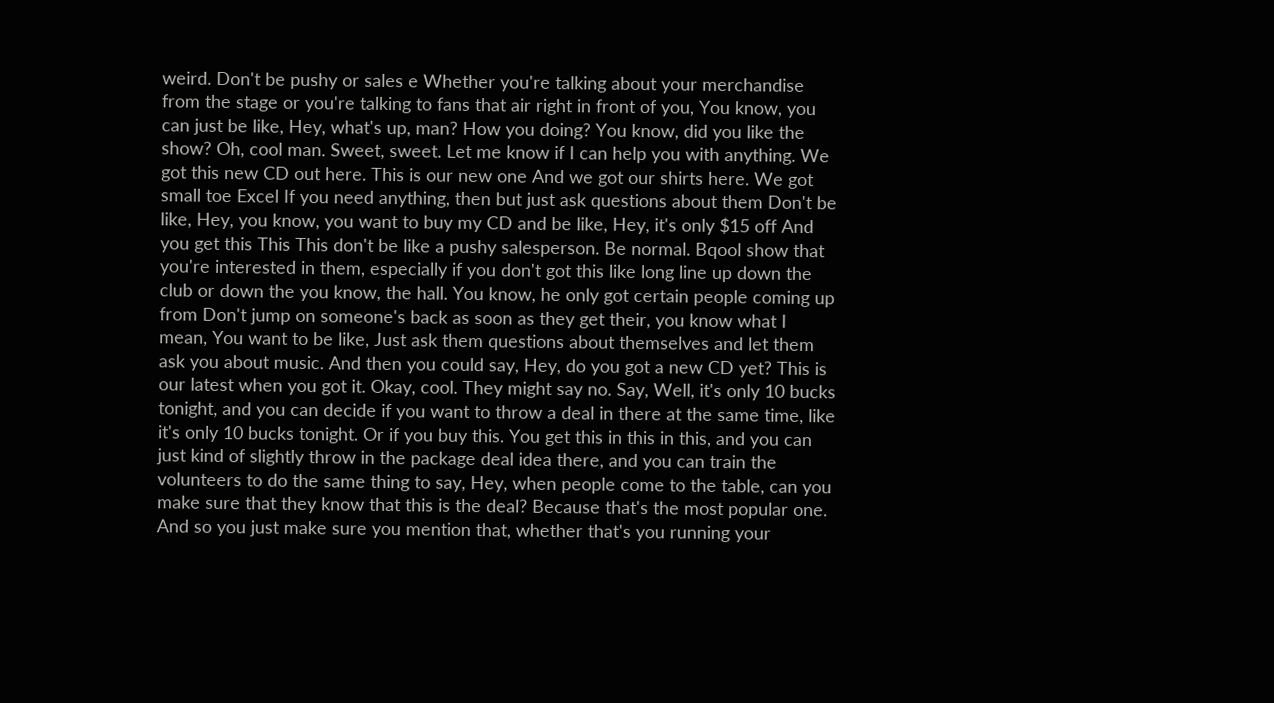weird. Don't be pushy or sales e Whether you're talking about your merchandise from the stage or you're talking to fans that air right in front of you, You know, you can just be like, Hey, what's up, man? How you doing? You know, did you like the show? Oh, cool man. Sweet, sweet. Let me know if I can help you with anything. We got this new CD out here. This is our new one And we got our shirts here. We got small toe Excel If you need anything, then but just ask questions about them Don't be like, Hey, you know, you want to buy my CD and be like, Hey, it's only $15 off And you get this This This don't be like a pushy salesperson. Be normal. Bqool show that you're interested in them, especially if you don't got this like long line up down the club or down the you know, the hall. You know, he only got certain people coming up from Don't jump on someone's back as soon as they get their, you know what I mean, You want to be like, Just ask them questions about themselves and let them ask you about music. And then you could say, Hey, do you got a new CD yet? This is our latest when you got it. Okay, cool. They might say no. Say, Well, it's only 10 bucks tonight, and you can decide if you want to throw a deal in there at the same time, like it's only 10 bucks tonight. Or if you buy this. You get this in this in this, and you can just kind of slightly throw in the package deal idea there, and you can train the volunteers to do the same thing to say, Hey, when people come to the table, can you make sure that they know that this is the deal? Because that's the most popular one. And so you just make sure you mention that, whether that's you running your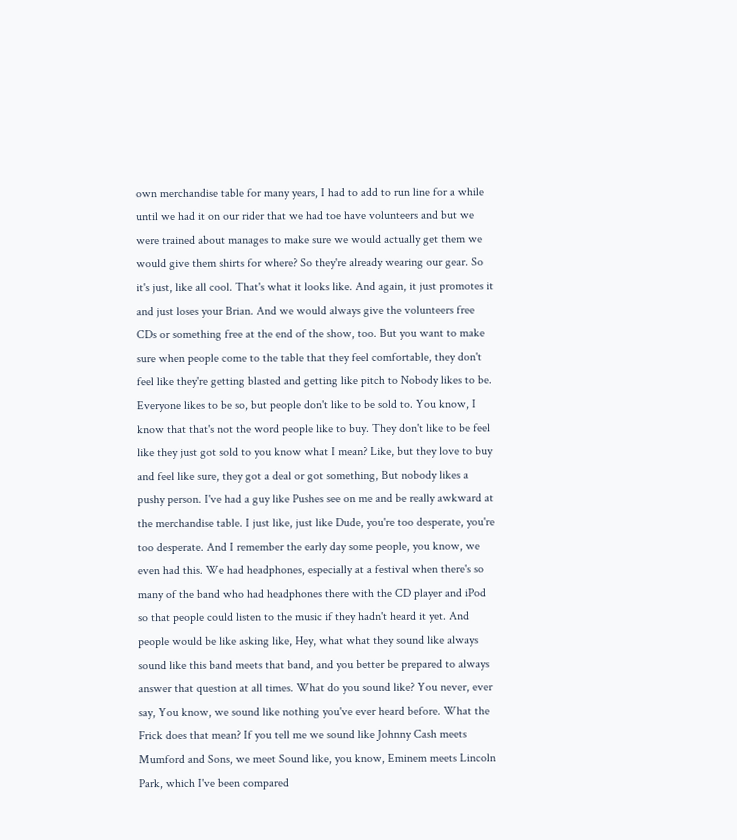own merchandise table for many years, I had to add to run line for a while until we had it on our rider that we had toe have volunteers and but we were trained about manages to make sure we would actually get them we would give them shirts for where? So they're already wearing our gear. So it's just, like all cool. That's what it looks like. And again, it just promotes it and just loses your Brian. And we would always give the volunteers free CDs or something free at the end of the show, too. But you want to make sure when people come to the table that they feel comfortable, they don't feel like they're getting blasted and getting like pitch to Nobody likes to be. Everyone likes to be so, but people don't like to be sold to. You know, I know that that's not the word people like to buy. They don't like to be feel like they just got sold to you know what I mean? Like, but they love to buy and feel like sure, they got a deal or got something, But nobody likes a pushy person. I've had a guy like Pushes see on me and be really awkward at the merchandise table. I just like, just like Dude, you're too desperate, you're too desperate. And I remember the early day some people, you know, we even had this. We had headphones, especially at a festival when there's so many of the band who had headphones there with the CD player and iPod so that people could listen to the music if they hadn't heard it yet. And people would be like asking like, Hey, what what they sound like always sound like this band meets that band, and you better be prepared to always answer that question at all times. What do you sound like? You never, ever say, You know, we sound like nothing you've ever heard before. What the Frick does that mean? If you tell me we sound like Johnny Cash meets Mumford and Sons, we meet Sound like, you know, Eminem meets Lincoln Park, which I've been compared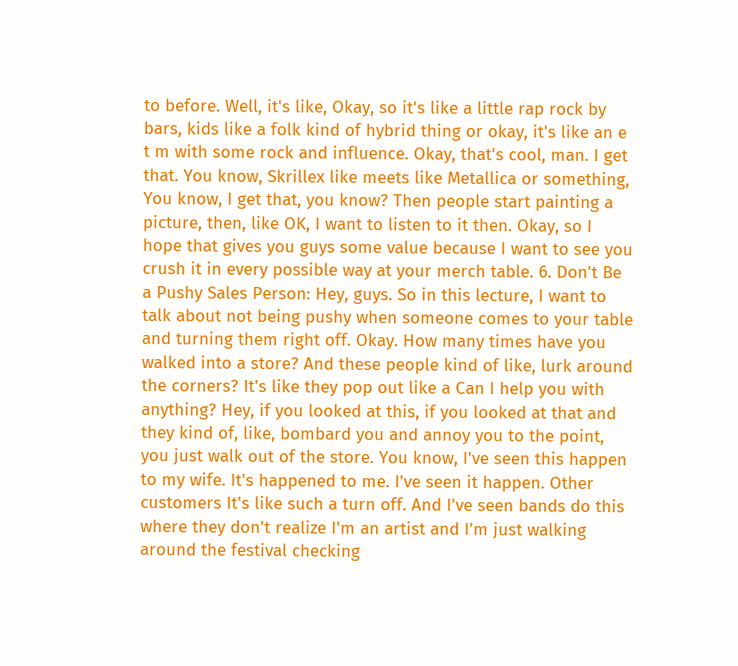to before. Well, it's like, Okay, so it's like a little rap rock by bars, kids like a folk kind of hybrid thing or okay, it's like an e t m with some rock and influence. Okay, that's cool, man. I get that. You know, Skrillex like meets like Metallica or something, You know, I get that, you know? Then people start painting a picture, then, like OK, I want to listen to it then. Okay, so I hope that gives you guys some value because I want to see you crush it in every possible way at your merch table. 6. Don't Be a Pushy Sales Person: Hey, guys. So in this lecture, I want to talk about not being pushy when someone comes to your table and turning them right off. Okay. How many times have you walked into a store? And these people kind of like, lurk around the corners? It's like they pop out like a Can I help you with anything? Hey, if you looked at this, if you looked at that and they kind of, like, bombard you and annoy you to the point, you just walk out of the store. You know, I've seen this happen to my wife. It's happened to me. I've seen it happen. Other customers It's like such a turn off. And I've seen bands do this where they don't realize I'm an artist and I'm just walking around the festival checking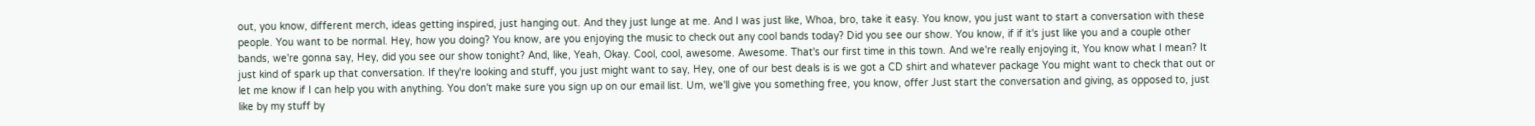out, you know, different merch, ideas getting inspired, just hanging out. And they just lunge at me. And I was just like, Whoa, bro, take it easy. You know, you just want to start a conversation with these people. You want to be normal. Hey, how you doing? You know, are you enjoying the music to check out any cool bands today? Did you see our show. You know, if if it's just like you and a couple other bands, we're gonna say, Hey, did you see our show tonight? And, like, Yeah, Okay. Cool, cool, awesome. Awesome. That's our first time in this town. And we're really enjoying it, You know what I mean? It just kind of spark up that conversation. If they're looking and stuff, you just might want to say, Hey, one of our best deals is is we got a CD shirt and whatever package You might want to check that out or let me know if I can help you with anything. You don't make sure you sign up on our email list. Um, we'll give you something free, you know, offer Just start the conversation and giving, as opposed to, just like by my stuff by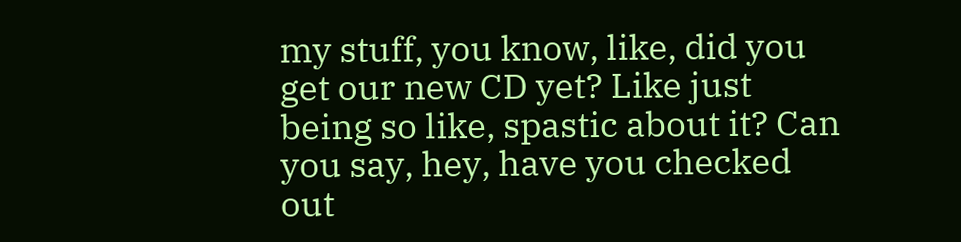my stuff, you know, like, did you get our new CD yet? Like just being so like, spastic about it? Can you say, hey, have you checked out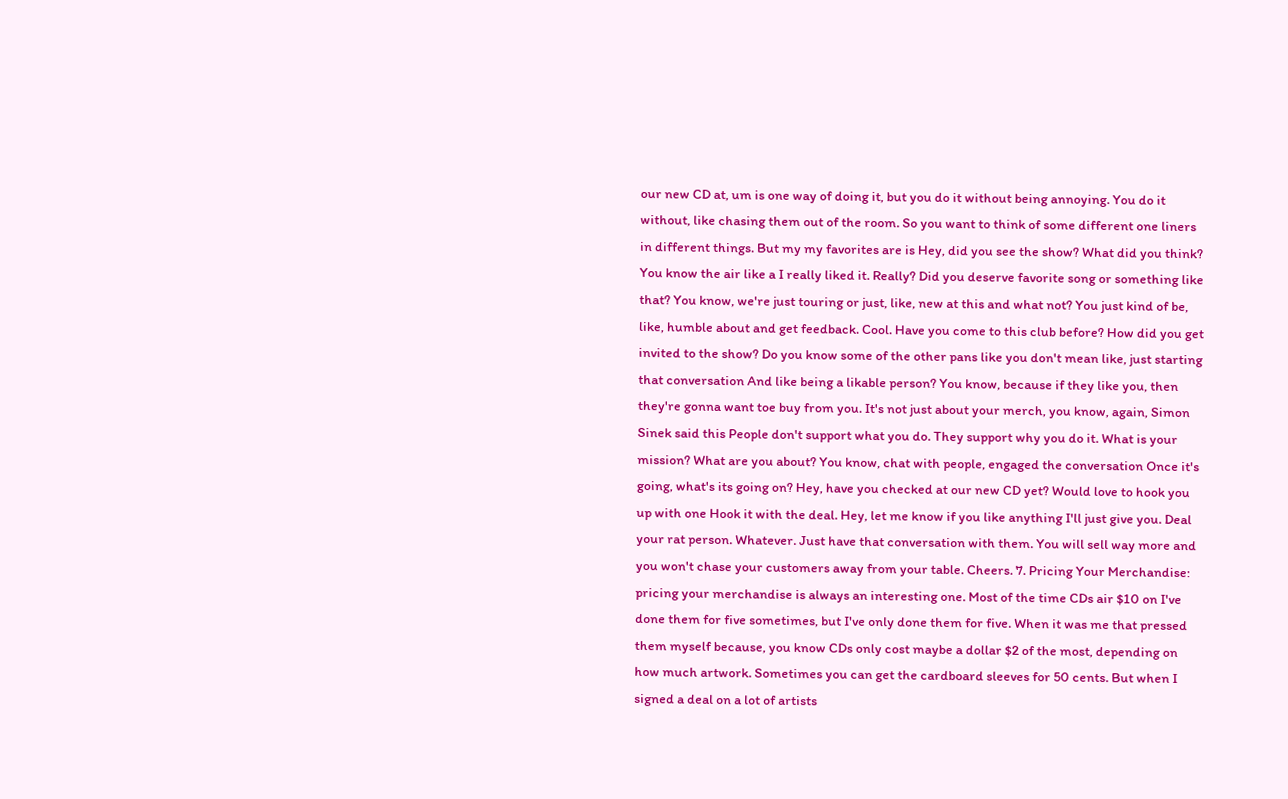our new CD at, um is one way of doing it, but you do it without being annoying. You do it without, like chasing them out of the room. So you want to think of some different one liners in different things. But my my favorites are is Hey, did you see the show? What did you think? You know the air like a I really liked it. Really? Did you deserve favorite song or something like that? You know, we're just touring or just, like, new at this and what not? You just kind of be, like, humble about and get feedback. Cool. Have you come to this club before? How did you get invited to the show? Do you know some of the other pans like you don't mean like, just starting that conversation And like being a likable person? You know, because if they like you, then they're gonna want toe buy from you. It's not just about your merch, you know, again, Simon Sinek said this People don't support what you do. They support why you do it. What is your mission? What are you about? You know, chat with people, engaged the conversation Once it's going, what's its going on? Hey, have you checked at our new CD yet? Would love to hook you up with one Hook it with the deal. Hey, let me know if you like anything I'll just give you. Deal your rat person. Whatever. Just have that conversation with them. You will sell way more and you won't chase your customers away from your table. Cheers. 7. Pricing Your Merchandise: pricing your merchandise is always an interesting one. Most of the time CDs air $10 on I've done them for five sometimes, but I've only done them for five. When it was me that pressed them myself because, you know CDs only cost maybe a dollar $2 of the most, depending on how much artwork. Sometimes you can get the cardboard sleeves for 50 cents. But when I signed a deal on a lot of artists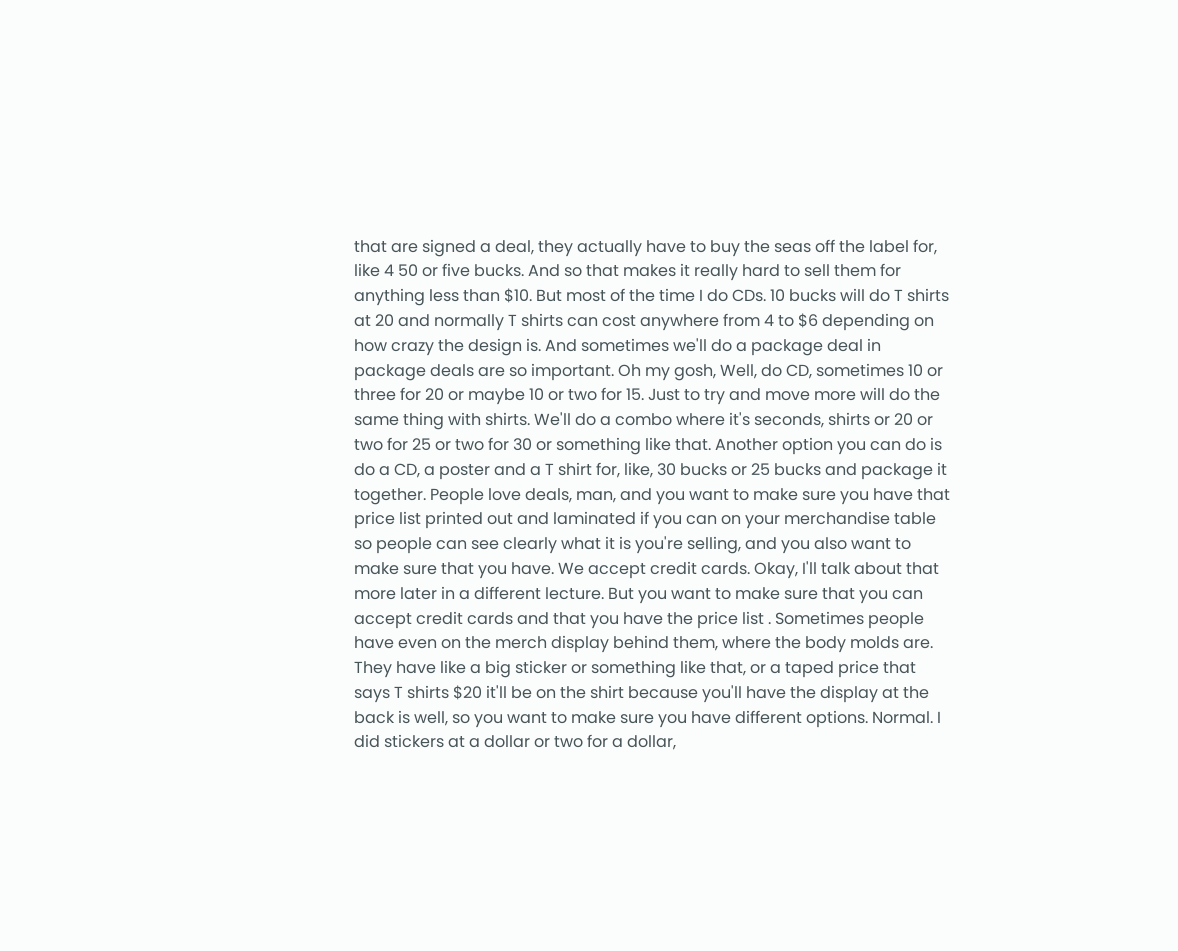that are signed a deal, they actually have to buy the seas off the label for, like 4 50 or five bucks. And so that makes it really hard to sell them for anything less than $10. But most of the time I do CDs. 10 bucks will do T shirts at 20 and normally T shirts can cost anywhere from 4 to $6 depending on how crazy the design is. And sometimes we'll do a package deal in package deals are so important. Oh my gosh, Well, do CD, sometimes 10 or three for 20 or maybe 10 or two for 15. Just to try and move more will do the same thing with shirts. We'll do a combo where it's seconds, shirts or 20 or two for 25 or two for 30 or something like that. Another option you can do is do a CD, a poster and a T shirt for, like, 30 bucks or 25 bucks and package it together. People love deals, man, and you want to make sure you have that price list printed out and laminated if you can on your merchandise table so people can see clearly what it is you're selling, and you also want to make sure that you have. We accept credit cards. Okay, I'll talk about that more later in a different lecture. But you want to make sure that you can accept credit cards and that you have the price list . Sometimes people have even on the merch display behind them, where the body molds are. They have like a big sticker or something like that, or a taped price that says T shirts $20 it'll be on the shirt because you'll have the display at the back is well, so you want to make sure you have different options. Normal. I did stickers at a dollar or two for a dollar,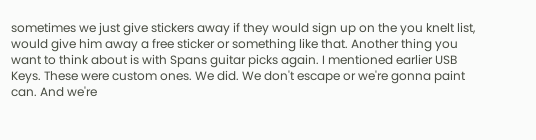sometimes we just give stickers away if they would sign up on the you knelt list, would give him away a free sticker or something like that. Another thing you want to think about is with Spans guitar picks again. I mentioned earlier USB Keys. These were custom ones. We did. We don't escape or we're gonna paint can. And we're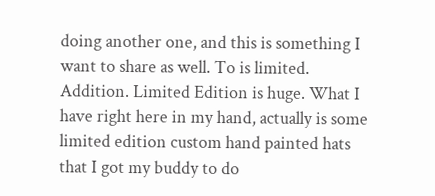doing another one, and this is something I want to share as well. To is limited. Addition. Limited Edition is huge. What I have right here in my hand, actually is some limited edition custom hand painted hats that I got my buddy to do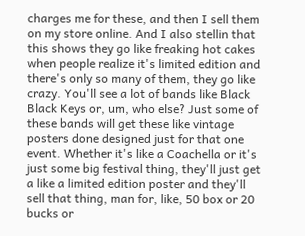charges me for these, and then I sell them on my store online. And I also stellin that this shows they go like freaking hot cakes when people realize it's limited edition and there's only so many of them, they go like crazy. You'll see a lot of bands like Black Black Keys or, um, who else? Just some of these bands will get these like vintage posters done designed just for that one event. Whether it's like a Coachella or it's just some big festival thing, they'll just get a like a limited edition poster and they'll sell that thing, man for, like, 50 box or 20 bucks or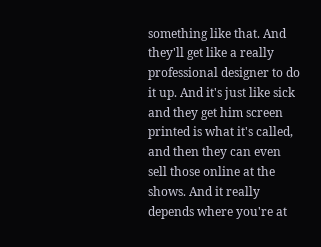something like that. And they'll get like a really professional designer to do it up. And it's just like sick and they get him screen printed is what it's called, and then they can even sell those online at the shows. And it really depends where you're at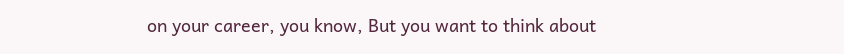on your career, you know, But you want to think about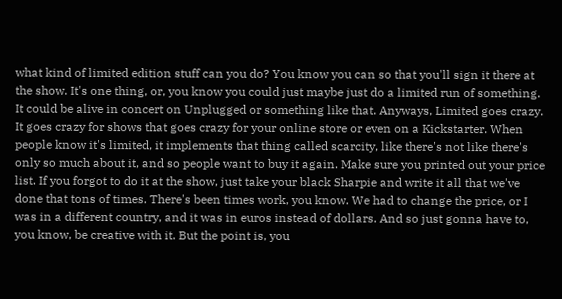what kind of limited edition stuff can you do? You know you can so that you'll sign it there at the show. It's one thing, or, you know you could just maybe just do a limited run of something. It could be alive in concert on Unplugged or something like that. Anyways, Limited goes crazy. It goes crazy for shows that goes crazy for your online store or even on a Kickstarter. When people know it's limited, it implements that thing called scarcity, like there's not like there's only so much about it, and so people want to buy it again. Make sure you printed out your price list. If you forgot to do it at the show, just take your black Sharpie and write it all that we've done that tons of times. There's been times work, you know. We had to change the price, or I was in a different country, and it was in euros instead of dollars. And so just gonna have to, you know, be creative with it. But the point is, you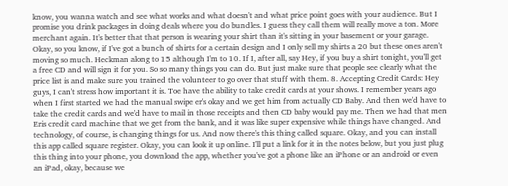know, you wanna watch and see what works and what doesn't and what price point goes with your audience. But I promise you drink packages in doing deals where you do bundles. I guess they call them will really move a ton. More merchant again. It's better that that person is wearing your shirt than it's sitting in your basement or your garage. Okay, so you know, if I've got a bunch of shirts for a certain design and I only sell my shirts a 20 but these ones aren't moving so much. Heckman along to 15 although I'm to 10. If I, after all, say Hey, if you buy a shirt tonight, you'll get a free CD and will sign it for you. So so many things you can do. But just make sure that people see clearly what the price list is and make sure you trained the volunteer to go over that stuff with them. 8. Accepting Credit Cards: Hey guys, I can't stress how important it is. Toe have the ability to take credit cards at your shows. I remember years ago when I first started we had the manual swipe er's okay and we get him from actually CD Baby. And then we'd have to take the credit cards and we'd have to mail in those receipts and then CD baby would pay me. Then we had that men Eris credit card machine that we get from the bank, and it was like super expensive while things have changed. And technology, of course, is changing things for us. And now there's this thing called square. Okay, and you can install this app called square register. Okay, you can look it up online. I'll put a link for it in the notes below, but you just plug this thing into your phone, you download the app, whether you've got a phone like an iPhone or an android or even an iPad, okay, because we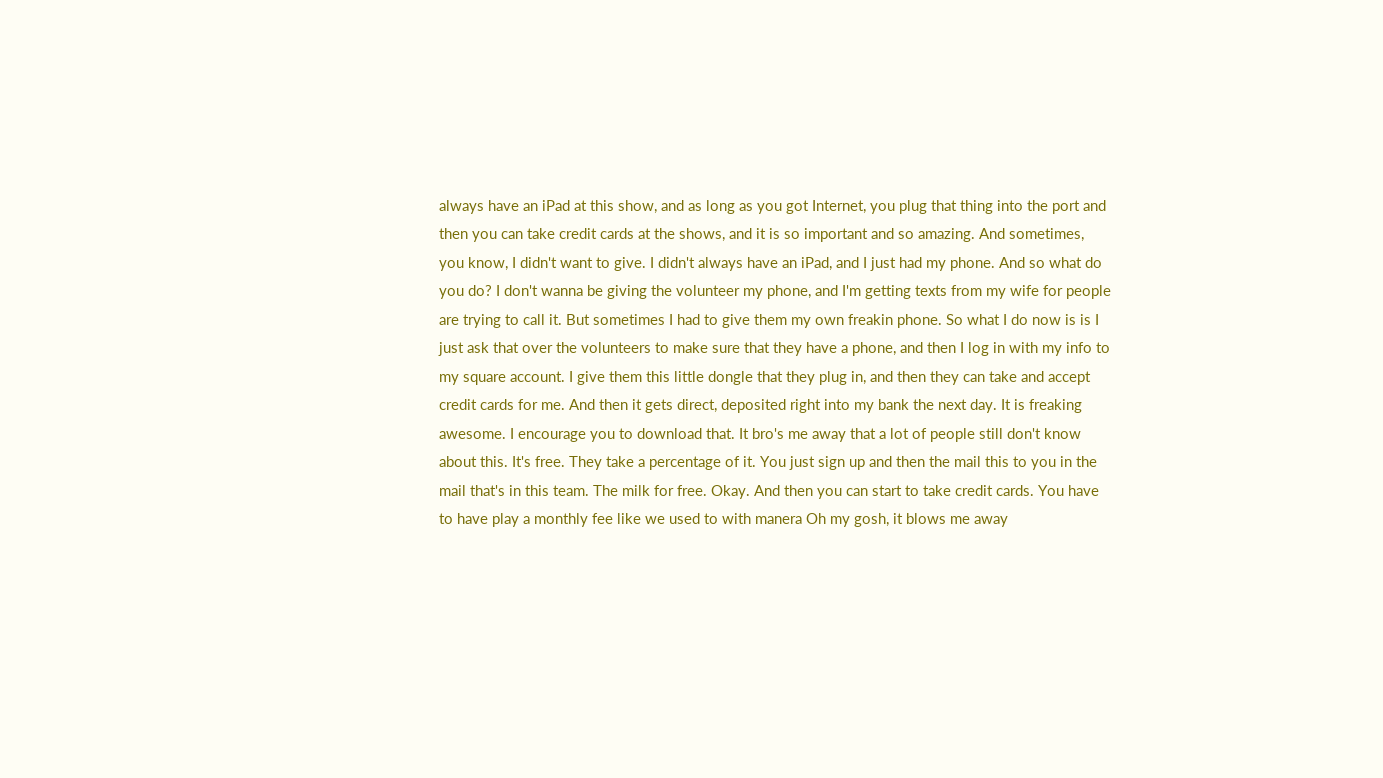always have an iPad at this show, and as long as you got Internet, you plug that thing into the port and then you can take credit cards at the shows, and it is so important and so amazing. And sometimes, you know, I didn't want to give. I didn't always have an iPad, and I just had my phone. And so what do you do? I don't wanna be giving the volunteer my phone, and I'm getting texts from my wife for people are trying to call it. But sometimes I had to give them my own freakin phone. So what I do now is is I just ask that over the volunteers to make sure that they have a phone, and then I log in with my info to my square account. I give them this little dongle that they plug in, and then they can take and accept credit cards for me. And then it gets direct, deposited right into my bank the next day. It is freaking awesome. I encourage you to download that. It bro's me away that a lot of people still don't know about this. It's free. They take a percentage of it. You just sign up and then the mail this to you in the mail that's in this team. The milk for free. Okay. And then you can start to take credit cards. You have to have play a monthly fee like we used to with manera Oh my gosh, it blows me away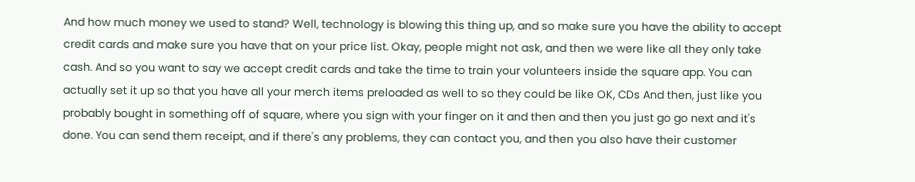And how much money we used to stand? Well, technology is blowing this thing up, and so make sure you have the ability to accept credit cards and make sure you have that on your price list. Okay, people might not ask, and then we were like all they only take cash. And so you want to say we accept credit cards and take the time to train your volunteers inside the square app. You can actually set it up so that you have all your merch items preloaded as well to so they could be like OK, CDs And then, just like you probably bought in something off of square, where you sign with your finger on it and then and then you just go go next and it's done. You can send them receipt, and if there's any problems, they can contact you, and then you also have their customer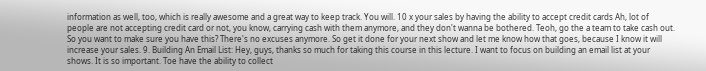information as well, too, which is really awesome and a great way to keep track. You will. 10 x your sales by having the ability to accept credit cards Ah, lot of people are not accepting credit card or not, you know, carrying cash with them anymore, and they don't wanna be bothered. Teoh, go the a team to take cash out. So you want to make sure you have this? There's no excuses anymore. So get it done for your next show and let me know how that goes, because I know it will increase your sales. 9. Building An Email List: Hey, guys, thanks so much for taking this course in this lecture. I want to focus on building an email list at your shows. It is so important. Toe have the ability to collect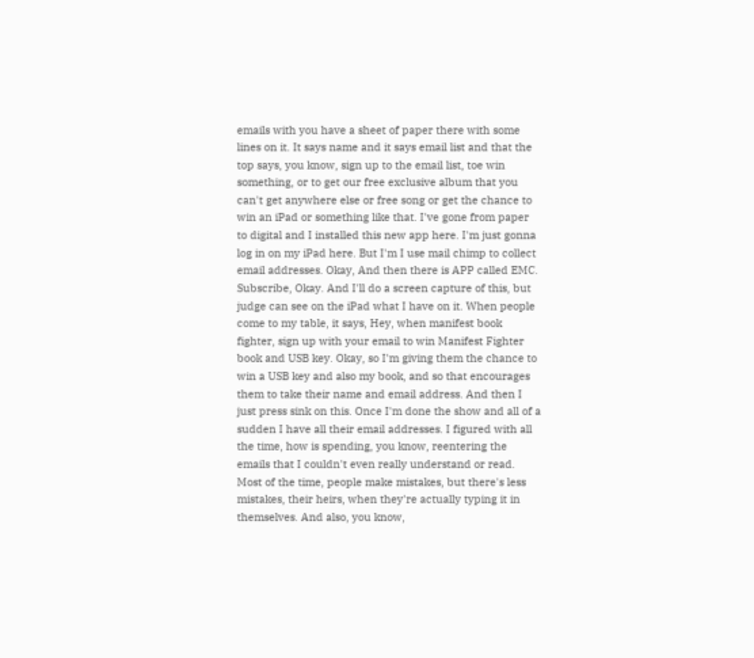emails with you have a sheet of paper there with some lines on it. It says name and it says email list and that the top says, you know, sign up to the email list, toe win something, or to get our free exclusive album that you can't get anywhere else or free song or get the chance to win an iPad or something like that. I've gone from paper to digital and I installed this new app here. I'm just gonna log in on my iPad here. But I'm I use mail chimp to collect email addresses. Okay, And then there is APP called EMC. Subscribe, Okay. And I'll do a screen capture of this, but judge can see on the iPad what I have on it. When people come to my table, it says, Hey, when manifest book fighter, sign up with your email to win Manifest Fighter book and USB key. Okay, so I'm giving them the chance to win a USB key and also my book, and so that encourages them to take their name and email address. And then I just press sink on this. Once I'm done the show and all of a sudden I have all their email addresses. I figured with all the time, how is spending, you know, reentering the emails that I couldn't even really understand or read. Most of the time, people make mistakes, but there's less mistakes, their heirs, when they're actually typing it in themselves. And also, you know,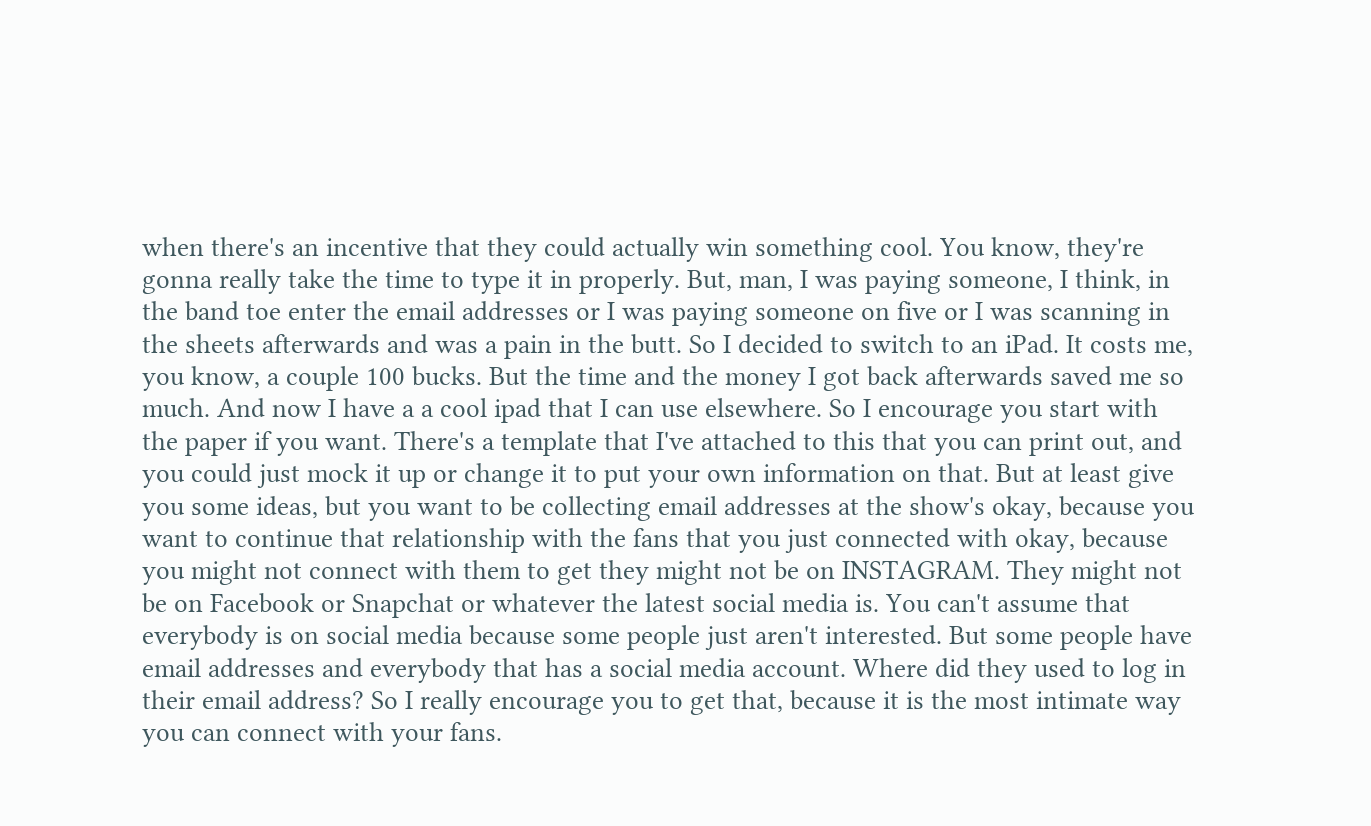when there's an incentive that they could actually win something cool. You know, they're gonna really take the time to type it in properly. But, man, I was paying someone, I think, in the band toe enter the email addresses or I was paying someone on five or I was scanning in the sheets afterwards and was a pain in the butt. So I decided to switch to an iPad. It costs me, you know, a couple 100 bucks. But the time and the money I got back afterwards saved me so much. And now I have a a cool ipad that I can use elsewhere. So I encourage you start with the paper if you want. There's a template that I've attached to this that you can print out, and you could just mock it up or change it to put your own information on that. But at least give you some ideas, but you want to be collecting email addresses at the show's okay, because you want to continue that relationship with the fans that you just connected with okay, because you might not connect with them to get they might not be on INSTAGRAM. They might not be on Facebook or Snapchat or whatever the latest social media is. You can't assume that everybody is on social media because some people just aren't interested. But some people have email addresses and everybody that has a social media account. Where did they used to log in their email address? So I really encourage you to get that, because it is the most intimate way you can connect with your fans.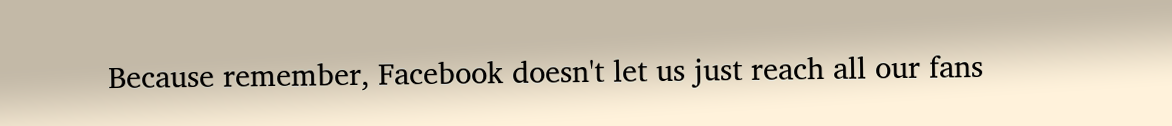Because remember, Facebook doesn't let us just reach all our fans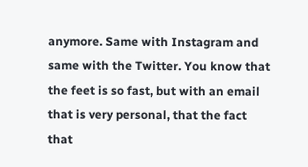anymore. Same with Instagram and same with the Twitter. You know that the feet is so fast, but with an email that is very personal, that the fact that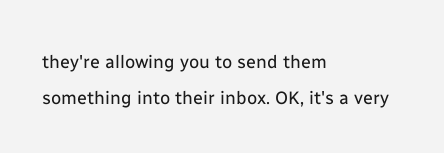they're allowing you to send them something into their inbox. OK, it's a very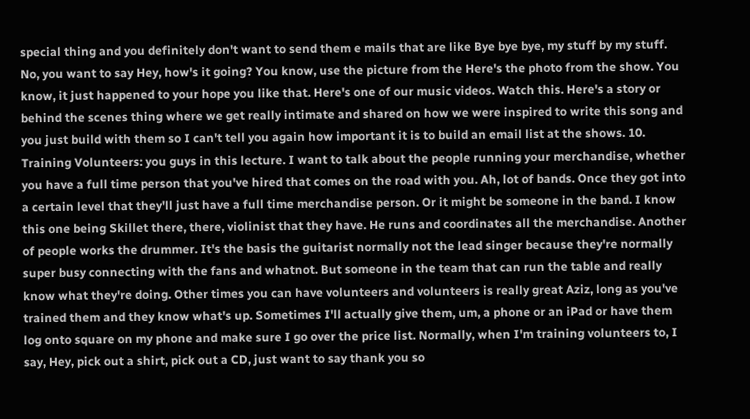special thing and you definitely don't want to send them e mails that are like Bye bye bye, my stuff by my stuff. No, you want to say Hey, how's it going? You know, use the picture from the Here's the photo from the show. You know, it just happened to your hope you like that. Here's one of our music videos. Watch this. Here's a story or behind the scenes thing where we get really intimate and shared on how we were inspired to write this song and you just build with them so I can't tell you again how important it is to build an email list at the shows. 10. Training Volunteers: you guys in this lecture. I want to talk about the people running your merchandise, whether you have a full time person that you've hired that comes on the road with you. Ah, lot of bands. Once they got into a certain level that they'll just have a full time merchandise person. Or it might be someone in the band. I know this one being Skillet there, there, violinist that they have. He runs and coordinates all the merchandise. Another of people works the drummer. It's the basis the guitarist normally not the lead singer because they're normally super busy connecting with the fans and whatnot. But someone in the team that can run the table and really know what they're doing. Other times you can have volunteers and volunteers is really great Aziz, long as you've trained them and they know what's up. Sometimes I'll actually give them, um, a phone or an iPad or have them log onto square on my phone and make sure I go over the price list. Normally, when I'm training volunteers to, I say, Hey, pick out a shirt, pick out a CD, just want to say thank you so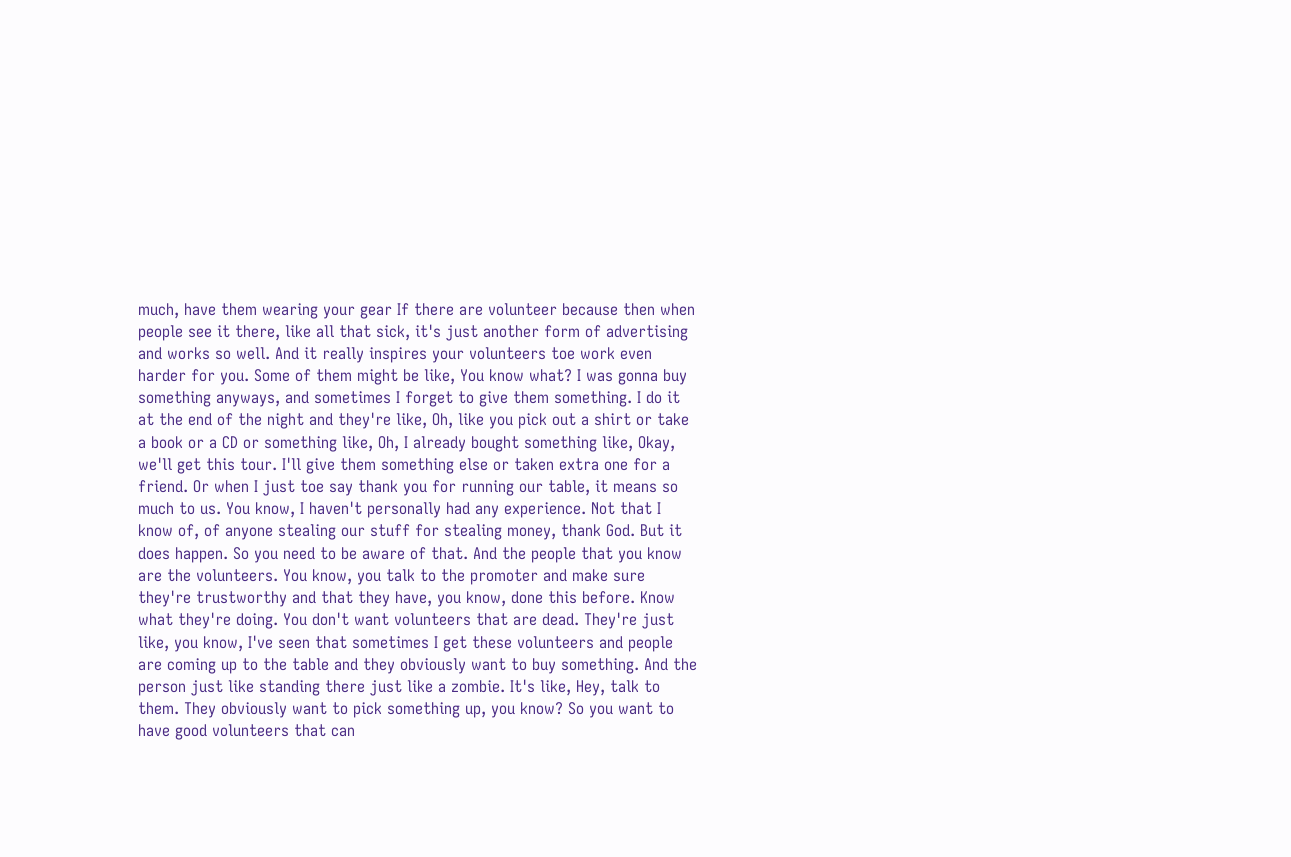much, have them wearing your gear If there are volunteer because then when people see it there, like all that sick, it's just another form of advertising and works so well. And it really inspires your volunteers toe work even harder for you. Some of them might be like, You know what? I was gonna buy something anyways, and sometimes I forget to give them something. I do it at the end of the night and they're like, Oh, like you pick out a shirt or take a book or a CD or something like, Oh, I already bought something like, Okay, we'll get this tour. I'll give them something else or taken extra one for a friend. Or when I just toe say thank you for running our table, it means so much to us. You know, I haven't personally had any experience. Not that I know of, of anyone stealing our stuff for stealing money, thank God. But it does happen. So you need to be aware of that. And the people that you know are the volunteers. You know, you talk to the promoter and make sure they're trustworthy and that they have, you know, done this before. Know what they're doing. You don't want volunteers that are dead. They're just like, you know, I've seen that sometimes I get these volunteers and people are coming up to the table and they obviously want to buy something. And the person just like standing there just like a zombie. It's like, Hey, talk to them. They obviously want to pick something up, you know? So you want to have good volunteers that can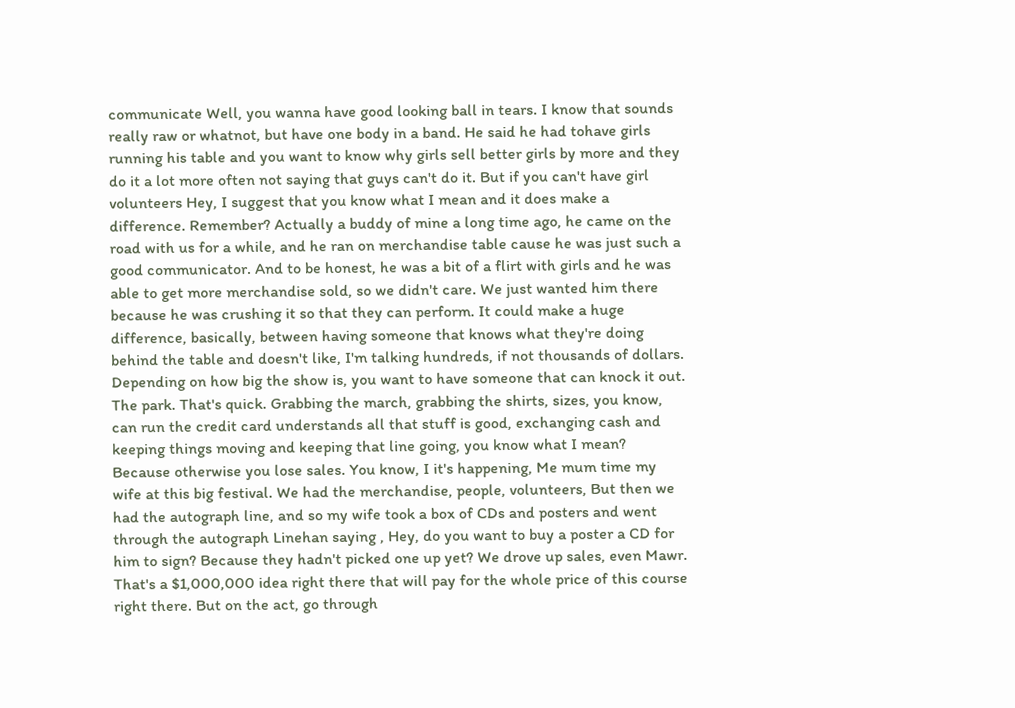communicate Well, you wanna have good looking ball in tears. I know that sounds really raw or whatnot, but have one body in a band. He said he had tohave girls running his table and you want to know why girls sell better girls by more and they do it a lot more often not saying that guys can't do it. But if you can't have girl volunteers Hey, I suggest that you know what I mean and it does make a difference. Remember? Actually a buddy of mine a long time ago, he came on the road with us for a while, and he ran on merchandise table cause he was just such a good communicator. And to be honest, he was a bit of a flirt with girls and he was able to get more merchandise sold, so we didn't care. We just wanted him there because he was crushing it so that they can perform. It could make a huge difference, basically, between having someone that knows what they're doing behind the table and doesn't like, I'm talking hundreds, if not thousands of dollars. Depending on how big the show is, you want to have someone that can knock it out. The park. That's quick. Grabbing the march, grabbing the shirts, sizes, you know, can run the credit card understands all that stuff is good, exchanging cash and keeping things moving and keeping that line going, you know what I mean? Because otherwise you lose sales. You know, I it's happening, Me mum time my wife at this big festival. We had the merchandise, people, volunteers, But then we had the autograph line, and so my wife took a box of CDs and posters and went through the autograph Linehan saying , Hey, do you want to buy a poster a CD for him to sign? Because they hadn't picked one up yet? We drove up sales, even Mawr. That's a $1,000,000 idea right there that will pay for the whole price of this course right there. But on the act, go through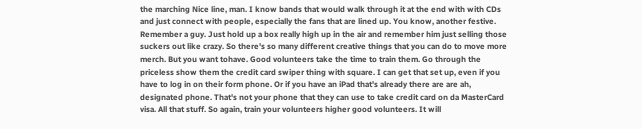the marching Nice line, man. I know bands that would walk through it at the end with with CDs and just connect with people, especially the fans that are lined up. You know, another festive. Remember a guy. Just hold up a box really high up in the air and remember him just selling those suckers out like crazy. So there's so many different creative things that you can do to move more merch. But you want tohave. Good volunteers take the time to train them. Go through the priceless show them the credit card swiper thing with square. I can get that set up, even if you have to log in on their form phone. Or if you have an iPad that's already there are are ah, designated phone. That's not your phone that they can use to take credit card on da MasterCard visa. All that stuff. So again, train your volunteers higher good volunteers. It will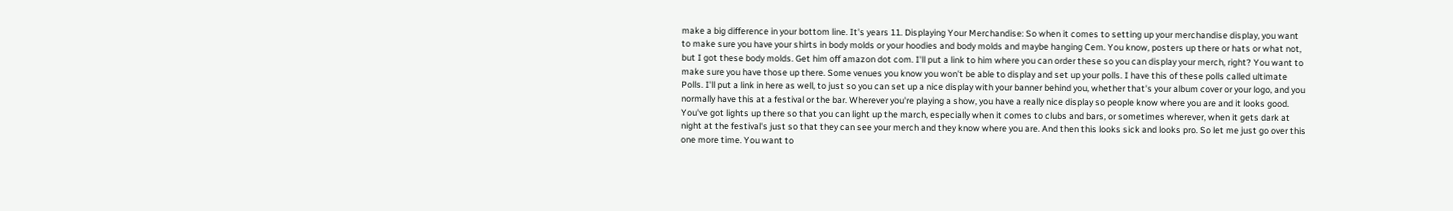make a big difference in your bottom line. It's years 11. Displaying Your Merchandise: So when it comes to setting up your merchandise display, you want to make sure you have your shirts in body molds or your hoodies and body molds and maybe hanging Cem. You know, posters up there or hats or what not, but I got these body molds. Get him off amazon dot com. I'll put a link to him where you can order these so you can display your merch, right? You want to make sure you have those up there. Some venues you know you won't be able to display and set up your polls. I have this of these polls called ultimate Polls. I'll put a link in here as well, to just so you can set up a nice display with your banner behind you, whether that's your album cover or your logo, and you normally have this at a festival or the bar. Wherever you're playing a show, you have a really nice display so people know where you are and it looks good. You've got lights up there so that you can light up the march, especially when it comes to clubs and bars, or sometimes wherever, when it gets dark at night at the festival's just so that they can see your merch and they know where you are. And then this looks sick and looks pro. So let me just go over this one more time. You want to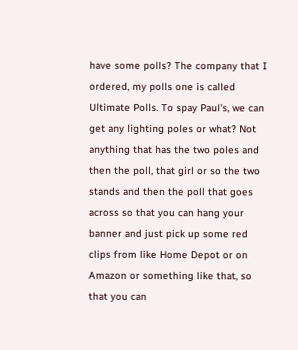have some polls? The company that I ordered, my polls one is called Ultimate Polls. To spay Paul's, we can get any lighting poles or what? Not anything that has the two poles and then the poll, that girl or so the two stands and then the poll that goes across so that you can hang your banner and just pick up some red clips from like Home Depot or on Amazon or something like that, so that you can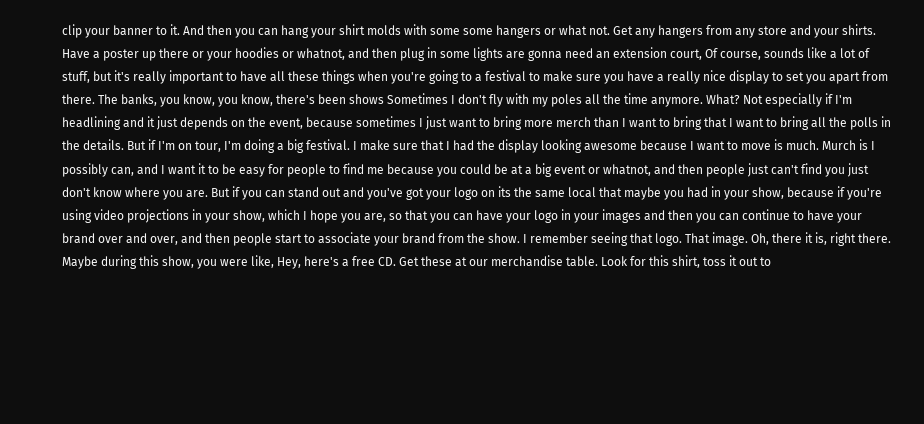clip your banner to it. And then you can hang your shirt molds with some some hangers or what not. Get any hangers from any store and your shirts. Have a poster up there or your hoodies or whatnot, and then plug in some lights are gonna need an extension court, Of course, sounds like a lot of stuff, but it's really important to have all these things when you're going to a festival to make sure you have a really nice display to set you apart from there. The banks, you know, you know, there's been shows Sometimes I don't fly with my poles all the time anymore. What? Not especially if I'm headlining and it just depends on the event, because sometimes I just want to bring more merch than I want to bring that I want to bring all the polls in the details. But if I'm on tour, I'm doing a big festival. I make sure that I had the display looking awesome because I want to move is much. Murch is I possibly can, and I want it to be easy for people to find me because you could be at a big event or whatnot, and then people just can't find you just don't know where you are. But if you can stand out and you've got your logo on its the same local that maybe you had in your show, because if you're using video projections in your show, which I hope you are, so that you can have your logo in your images and then you can continue to have your brand over and over, and then people start to associate your brand from the show. I remember seeing that logo. That image. Oh, there it is, right there. Maybe during this show, you were like, Hey, here's a free CD. Get these at our merchandise table. Look for this shirt, toss it out to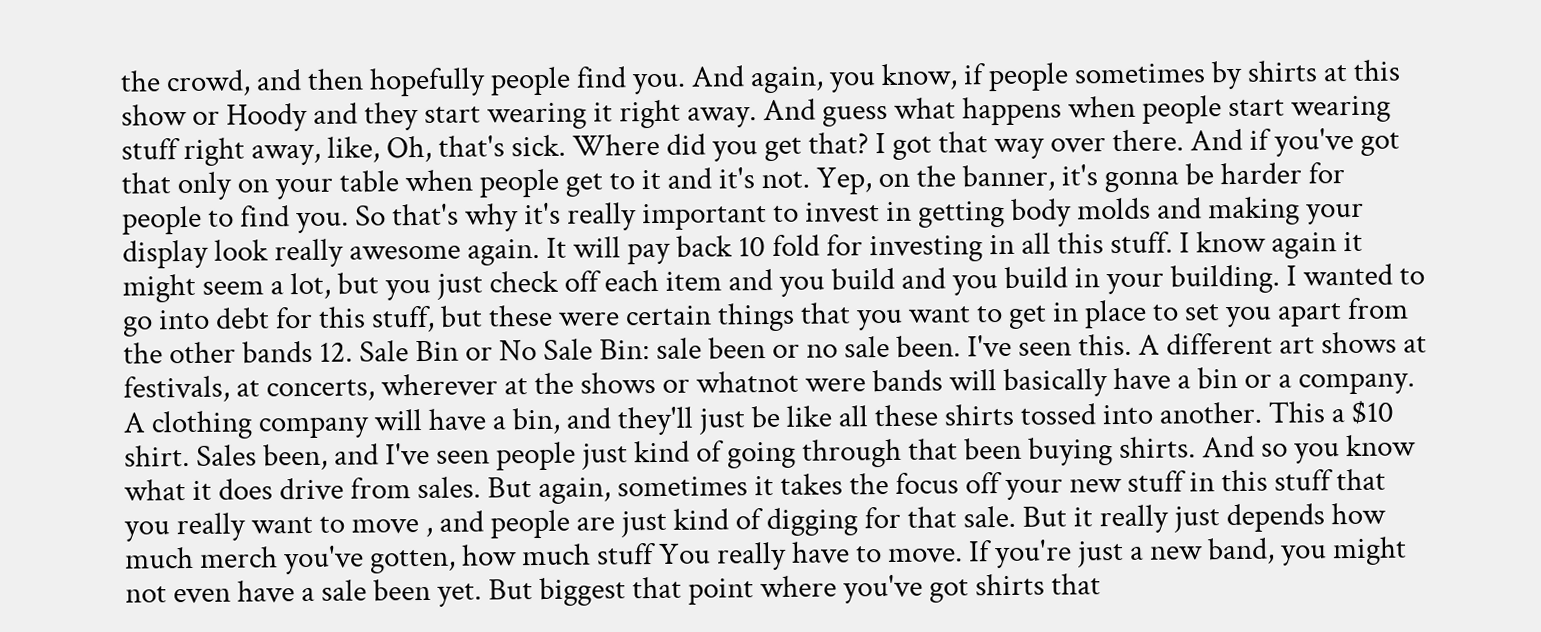the crowd, and then hopefully people find you. And again, you know, if people sometimes by shirts at this show or Hoody and they start wearing it right away. And guess what happens when people start wearing stuff right away, like, Oh, that's sick. Where did you get that? I got that way over there. And if you've got that only on your table when people get to it and it's not. Yep, on the banner, it's gonna be harder for people to find you. So that's why it's really important to invest in getting body molds and making your display look really awesome again. It will pay back 10 fold for investing in all this stuff. I know again it might seem a lot, but you just check off each item and you build and you build in your building. I wanted to go into debt for this stuff, but these were certain things that you want to get in place to set you apart from the other bands 12. Sale Bin or No Sale Bin: sale been or no sale been. I've seen this. A different art shows at festivals, at concerts, wherever at the shows or whatnot were bands will basically have a bin or a company. A clothing company will have a bin, and they'll just be like all these shirts tossed into another. This a $10 shirt. Sales been, and I've seen people just kind of going through that been buying shirts. And so you know what it does drive from sales. But again, sometimes it takes the focus off your new stuff in this stuff that you really want to move , and people are just kind of digging for that sale. But it really just depends how much merch you've gotten, how much stuff You really have to move. If you're just a new band, you might not even have a sale been yet. But biggest that point where you've got shirts that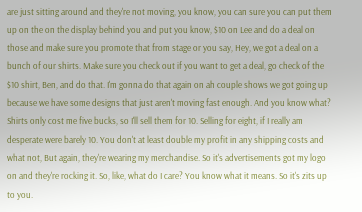are just sitting around and they're not moving, you know, you can sure you can put them up on the on the display behind you and put you know, $10 on Lee and do a deal on those and make sure you promote that from stage or you say, Hey, we got a deal on a bunch of our shirts. Make sure you check out if you want to get a deal, go check of the $10 shirt, Ben, and do that. I'm gonna do that again on ah couple shows we got going up because we have some designs that just aren't moving fast enough. And you know what? Shirts only cost me five bucks, so I'll sell them for 10. Selling for eight, if I really am desperate were barely 10. You don't at least double my profit in any shipping costs and what not, But again, they're wearing my merchandise. So it's advertisements got my logo on and they're rocking it. So, like, what do I care? You know what it means. So it's zits up to you.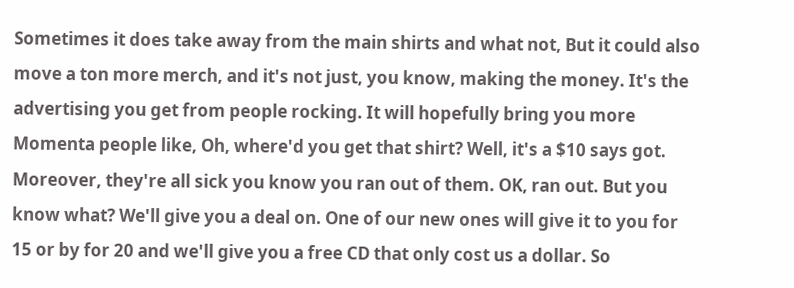Sometimes it does take away from the main shirts and what not, But it could also move a ton more merch, and it's not just, you know, making the money. It's the advertising you get from people rocking. It will hopefully bring you more Momenta people like, Oh, where'd you get that shirt? Well, it's a $10 says got. Moreover, they're all sick you know you ran out of them. OK, ran out. But you know what? We'll give you a deal on. One of our new ones will give it to you for 15 or by for 20 and we'll give you a free CD that only cost us a dollar. So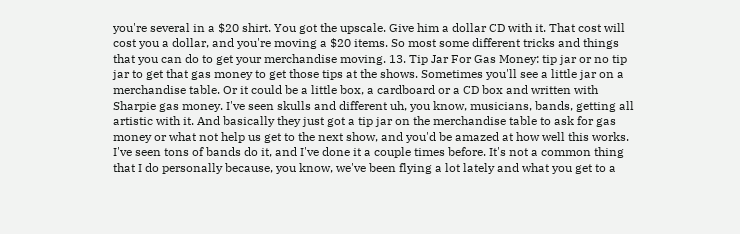you're several in a $20 shirt. You got the upscale. Give him a dollar CD with it. That cost will cost you a dollar, and you're moving a $20 items. So most some different tricks and things that you can do to get your merchandise moving. 13. Tip Jar For Gas Money: tip jar or no tip jar to get that gas money to get those tips at the shows. Sometimes you'll see a little jar on a merchandise table. Or it could be a little box, a cardboard or a CD box and written with Sharpie gas money. I've seen skulls and different uh, you know, musicians, bands, getting all artistic with it. And basically they just got a tip jar on the merchandise table to ask for gas money or what not help us get to the next show, and you'd be amazed at how well this works. I've seen tons of bands do it, and I've done it a couple times before. It's not a common thing that I do personally because, you know, we've been flying a lot lately and what you get to a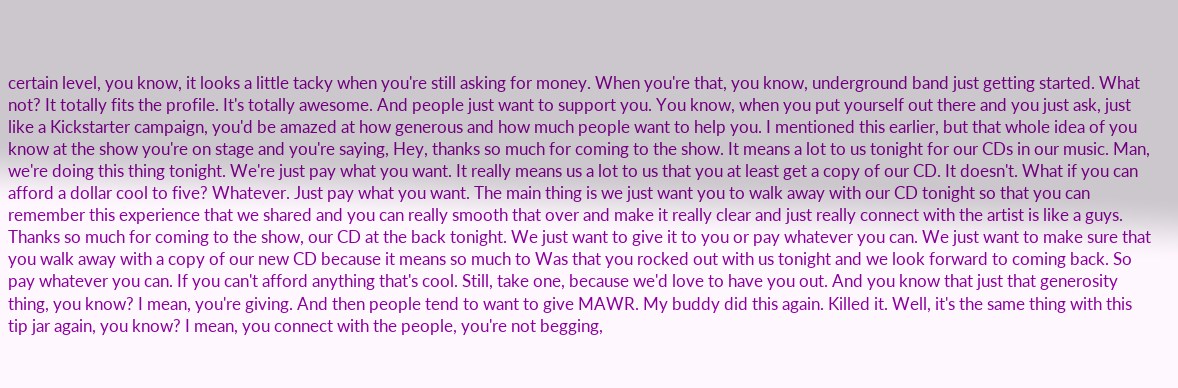certain level, you know, it looks a little tacky when you're still asking for money. When you're that, you know, underground band just getting started. What not? It totally fits the profile. It's totally awesome. And people just want to support you. You know, when you put yourself out there and you just ask, just like a Kickstarter campaign, you'd be amazed at how generous and how much people want to help you. I mentioned this earlier, but that whole idea of you know at the show you're on stage and you're saying, Hey, thanks so much for coming to the show. It means a lot to us tonight for our CDs in our music. Man, we're doing this thing tonight. We're just pay what you want. It really means us a lot to us that you at least get a copy of our CD. It doesn't. What if you can afford a dollar cool to five? Whatever. Just pay what you want. The main thing is we just want you to walk away with our CD tonight so that you can remember this experience that we shared and you can really smooth that over and make it really clear and just really connect with the artist is like a guys. Thanks so much for coming to the show, our CD at the back tonight. We just want to give it to you or pay whatever you can. We just want to make sure that you walk away with a copy of our new CD because it means so much to Was that you rocked out with us tonight and we look forward to coming back. So pay whatever you can. If you can't afford anything that's cool. Still, take one, because we'd love to have you out. And you know that just that generosity thing, you know? I mean, you're giving. And then people tend to want to give MAWR. My buddy did this again. Killed it. Well, it's the same thing with this tip jar again, you know? I mean, you connect with the people, you're not begging,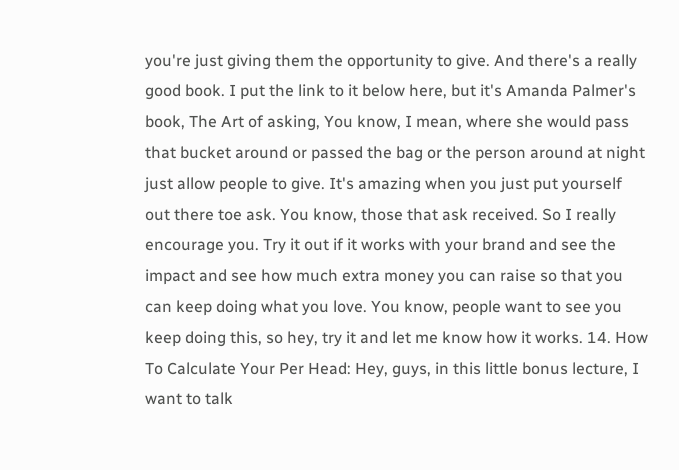you're just giving them the opportunity to give. And there's a really good book. I put the link to it below here, but it's Amanda Palmer's book, The Art of asking, You know, I mean, where she would pass that bucket around or passed the bag or the person around at night just allow people to give. It's amazing when you just put yourself out there toe ask. You know, those that ask received. So I really encourage you. Try it out if it works with your brand and see the impact and see how much extra money you can raise so that you can keep doing what you love. You know, people want to see you keep doing this, so hey, try it and let me know how it works. 14. How To Calculate Your Per Head: Hey, guys, in this little bonus lecture, I want to talk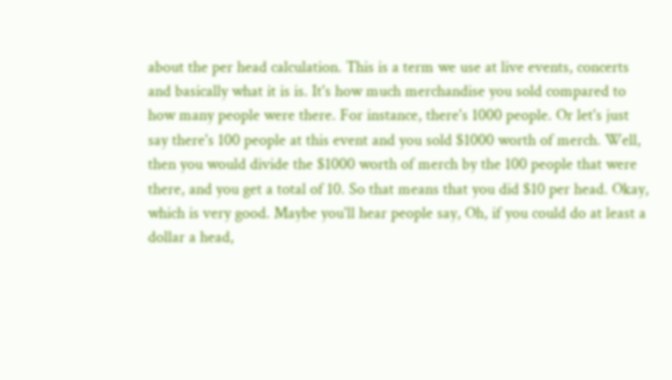about the per head calculation. This is a term we use at live events, concerts and basically what it is is. It's how much merchandise you sold compared to how many people were there. For instance, there's 1000 people. Or let's just say there's 100 people at this event and you sold $1000 worth of merch. Well, then you would divide the $1000 worth of merch by the 100 people that were there, and you get a total of 10. So that means that you did $10 per head. Okay, which is very good. Maybe you'll hear people say, Oh, if you could do at least a dollar a head,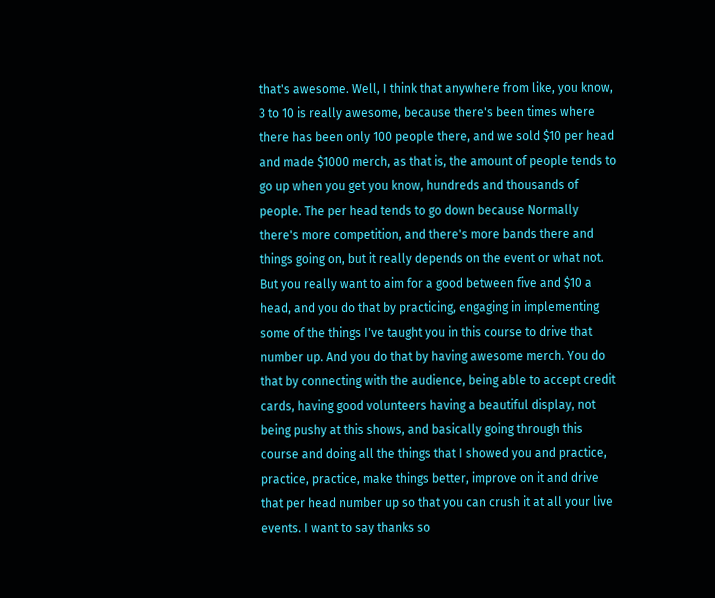that's awesome. Well, I think that anywhere from like, you know, 3 to 10 is really awesome, because there's been times where there has been only 100 people there, and we sold $10 per head and made $1000 merch, as that is, the amount of people tends to go up when you get you know, hundreds and thousands of people. The per head tends to go down because Normally there's more competition, and there's more bands there and things going on, but it really depends on the event or what not. But you really want to aim for a good between five and $10 a head, and you do that by practicing, engaging in implementing some of the things I've taught you in this course to drive that number up. And you do that by having awesome merch. You do that by connecting with the audience, being able to accept credit cards, having good volunteers having a beautiful display, not being pushy at this shows, and basically going through this course and doing all the things that I showed you and practice, practice, practice, make things better, improve on it and drive that per head number up so that you can crush it at all your live events. I want to say thanks so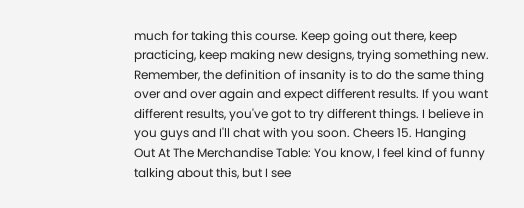much for taking this course. Keep going out there, keep practicing, keep making new designs, trying something new. Remember, the definition of insanity is to do the same thing over and over again and expect different results. If you want different results, you've got to try different things. I believe in you guys and I'll chat with you soon. Cheers 15. Hanging Out At The Merchandise Table: You know, I feel kind of funny talking about this, but I see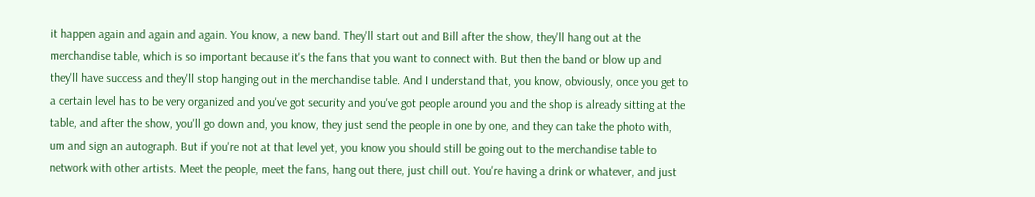it happen again and again and again. You know, a new band. They'll start out and Bill after the show, they'll hang out at the merchandise table, which is so important because it's the fans that you want to connect with. But then the band or blow up and they'll have success and they'll stop hanging out in the merchandise table. And I understand that, you know, obviously, once you get to a certain level has to be very organized and you've got security and you've got people around you and the shop is already sitting at the table, and after the show, you'll go down and, you know, they just send the people in one by one, and they can take the photo with, um and sign an autograph. But if you're not at that level yet, you know you should still be going out to the merchandise table to network with other artists. Meet the people, meet the fans, hang out there, just chill out. You're having a drink or whatever, and just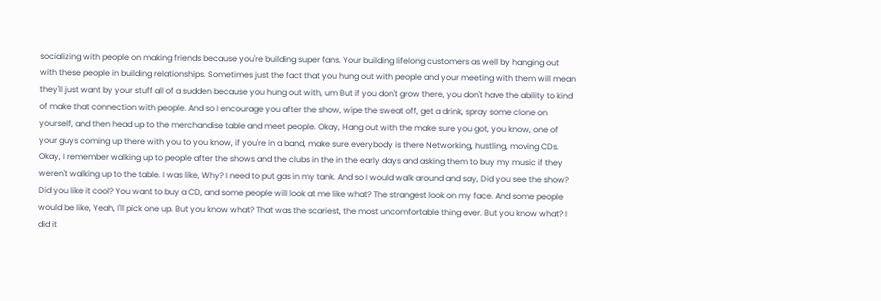socializing with people on making friends because you're building super fans. Your building lifelong customers as well by hanging out with these people in building relationships. Sometimes just the fact that you hung out with people and your meeting with them will mean they'll just want by your stuff all of a sudden because you hung out with, um But if you don't grow there, you don't have the ability to kind of make that connection with people. And so I encourage you after the show, wipe the sweat off, get a drink, spray some clone on yourself, and then head up to the merchandise table and meet people. Okay, Hang out with the make sure you got, you know, one of your guys coming up there with you to you know, if you're in a band, make sure everybody is there Networking, hustling, moving CDs. Okay, I remember walking up to people after the shows and the clubs in the in the early days and asking them to buy my music if they weren't walking up to the table. I was like, Why? I need to put gas in my tank. And so I would walk around and say, Did you see the show? Did you like it cool? You want to buy a CD, and some people will look at me like what? The strangest look on my face. And some people would be like, Yeah, I'll pick one up. But you know what? That was the scariest, the most uncomfortable thing ever. But you know what? I did it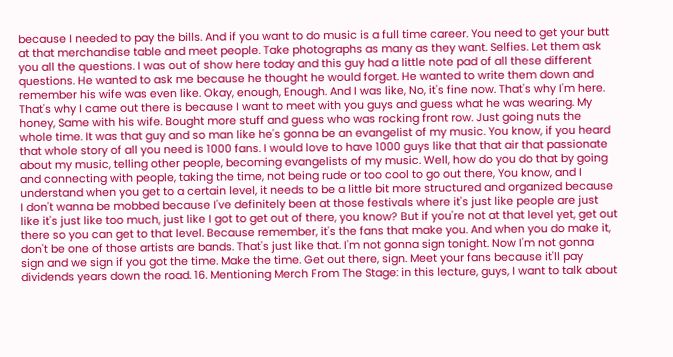because I needed to pay the bills. And if you want to do music is a full time career. You need to get your butt at that merchandise table and meet people. Take photographs as many as they want. Selfies. Let them ask you all the questions. I was out of show here today and this guy had a little note pad of all these different questions. He wanted to ask me because he thought he would forget. He wanted to write them down and remember his wife was even like. Okay, enough, Enough. And I was like, No, it's fine now. That's why I'm here. That's why I came out there is because I want to meet with you guys and guess what he was wearing. My honey, Same with his wife. Bought more stuff and guess who was rocking front row. Just going nuts the whole time. It was that guy and so man like he's gonna be an evangelist of my music. You know, if you heard that whole story of all you need is 1000 fans. I would love to have 1000 guys like that that air that passionate about my music, telling other people, becoming evangelists of my music. Well, how do you do that by going and connecting with people, taking the time, not being rude or too cool to go out there, You know, and I understand when you get to a certain level, it needs to be a little bit more structured and organized because I don't wanna be mobbed because I've definitely been at those festivals where it's just like people are just like it's just like too much, just like I got to get out of there, you know? But if you're not at that level yet, get out there so you can get to that level. Because remember, it's the fans that make you. And when you do make it, don't be one of those artists are bands. That's just like that. I'm not gonna sign tonight. Now I'm not gonna sign and we sign if you got the time. Make the time. Get out there, sign. Meet your fans because it'll pay dividends years down the road. 16. Mentioning Merch From The Stage: in this lecture, guys, I want to talk about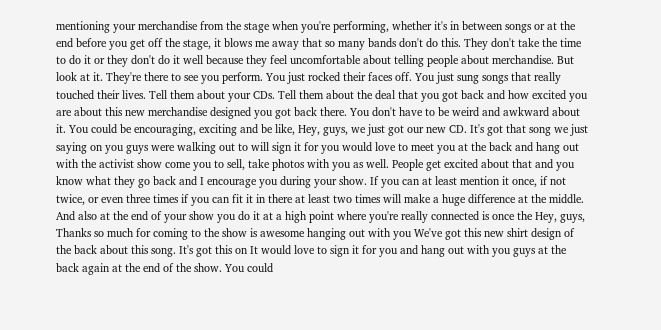mentioning your merchandise from the stage when you're performing, whether it's in between songs or at the end before you get off the stage, it blows me away that so many bands don't do this. They don't take the time to do it or they don't do it well because they feel uncomfortable about telling people about merchandise. But look at it. They're there to see you perform. You just rocked their faces off. You just sung songs that really touched their lives. Tell them about your CDs. Tell them about the deal that you got back and how excited you are about this new merchandise designed you got back there. You don't have to be weird and awkward about it. You could be encouraging, exciting and be like, Hey, guys, we just got our new CD. It's got that song we just saying on you guys were walking out to will sign it for you would love to meet you at the back and hang out with the activist show come you to sell, take photos with you as well. People get excited about that and you know what they go back and I encourage you during your show. If you can at least mention it once, if not twice, or even three times if you can fit it in there at least two times will make a huge difference at the middle. And also at the end of your show you do it at a high point where you're really connected is once the Hey, guys, Thanks so much for coming to the show is awesome hanging out with you We've got this new shirt design of the back about this song. It's got this on It would love to sign it for you and hang out with you guys at the back again at the end of the show. You could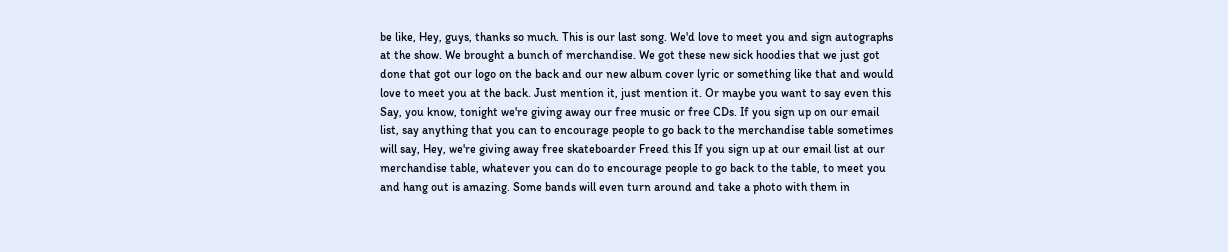be like, Hey, guys, thanks so much. This is our last song. We'd love to meet you and sign autographs at the show. We brought a bunch of merchandise. We got these new sick hoodies that we just got done that got our logo on the back and our new album cover lyric or something like that and would love to meet you at the back. Just mention it, just mention it. Or maybe you want to say even this Say, you know, tonight we're giving away our free music or free CDs. If you sign up on our email list, say anything that you can to encourage people to go back to the merchandise table sometimes will say, Hey, we're giving away free skateboarder Freed this If you sign up at our email list at our merchandise table, whatever you can do to encourage people to go back to the table, to meet you and hang out is amazing. Some bands will even turn around and take a photo with them in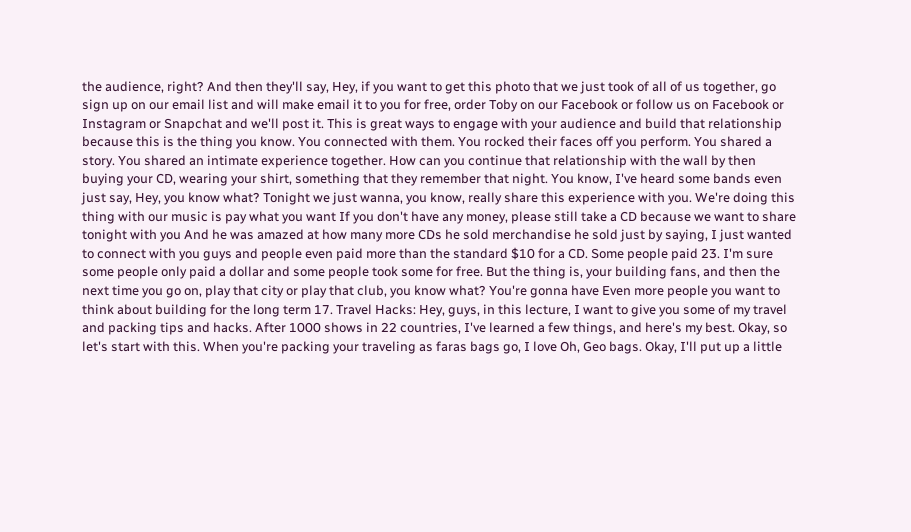the audience, right? And then they'll say, Hey, if you want to get this photo that we just took of all of us together, go sign up on our email list and will make email it to you for free, order Toby on our Facebook or follow us on Facebook or Instagram or Snapchat and we'll post it. This is great ways to engage with your audience and build that relationship because this is the thing you know. You connected with them. You rocked their faces off you perform. You shared a story. You shared an intimate experience together. How can you continue that relationship with the wall by then buying your CD, wearing your shirt, something that they remember that night. You know, I've heard some bands even just say, Hey, you know what? Tonight we just wanna, you know, really share this experience with you. We're doing this thing with our music is pay what you want If you don't have any money, please still take a CD because we want to share tonight with you And he was amazed at how many more CDs he sold merchandise he sold just by saying, I just wanted to connect with you guys and people even paid more than the standard $10 for a CD. Some people paid 23. I'm sure some people only paid a dollar and some people took some for free. But the thing is, your building fans, and then the next time you go on, play that city or play that club, you know what? You're gonna have Even more people you want to think about building for the long term 17. Travel Hacks: Hey, guys, in this lecture, I want to give you some of my travel and packing tips and hacks. After 1000 shows in 22 countries, I've learned a few things, and here's my best. Okay, so let's start with this. When you're packing your traveling as faras bags go, I love Oh, Geo bags. Okay, I'll put up a little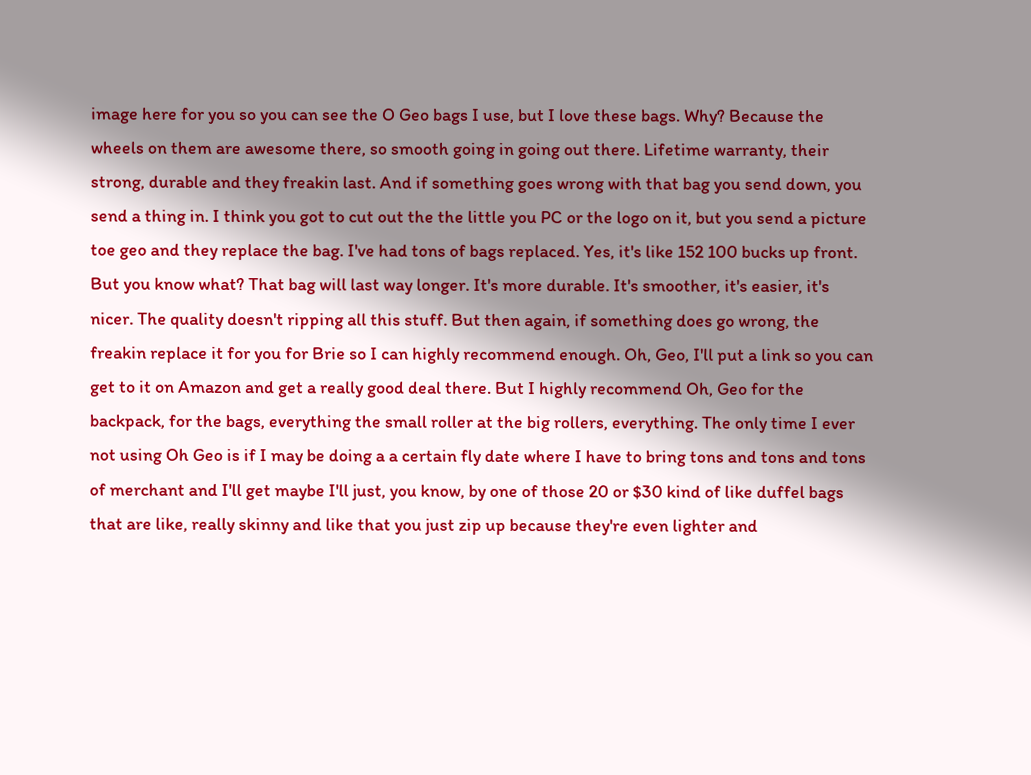image here for you so you can see the O Geo bags I use, but I love these bags. Why? Because the wheels on them are awesome there, so smooth going in going out there. Lifetime warranty, their strong, durable and they freakin last. And if something goes wrong with that bag you send down, you send a thing in. I think you got to cut out the the little you PC or the logo on it, but you send a picture toe geo and they replace the bag. I've had tons of bags replaced. Yes, it's like 152 100 bucks up front. But you know what? That bag will last way longer. It's more durable. It's smoother, it's easier, it's nicer. The quality doesn't ripping all this stuff. But then again, if something does go wrong, the freakin replace it for you for Brie so I can highly recommend enough. Oh, Geo, I'll put a link so you can get to it on Amazon and get a really good deal there. But I highly recommend Oh, Geo for the backpack, for the bags, everything the small roller at the big rollers, everything. The only time I ever not using Oh Geo is if I may be doing a a certain fly date where I have to bring tons and tons and tons of merchant and I'll get maybe I'll just, you know, by one of those 20 or $30 kind of like duffel bags that are like, really skinny and like that you just zip up because they're even lighter and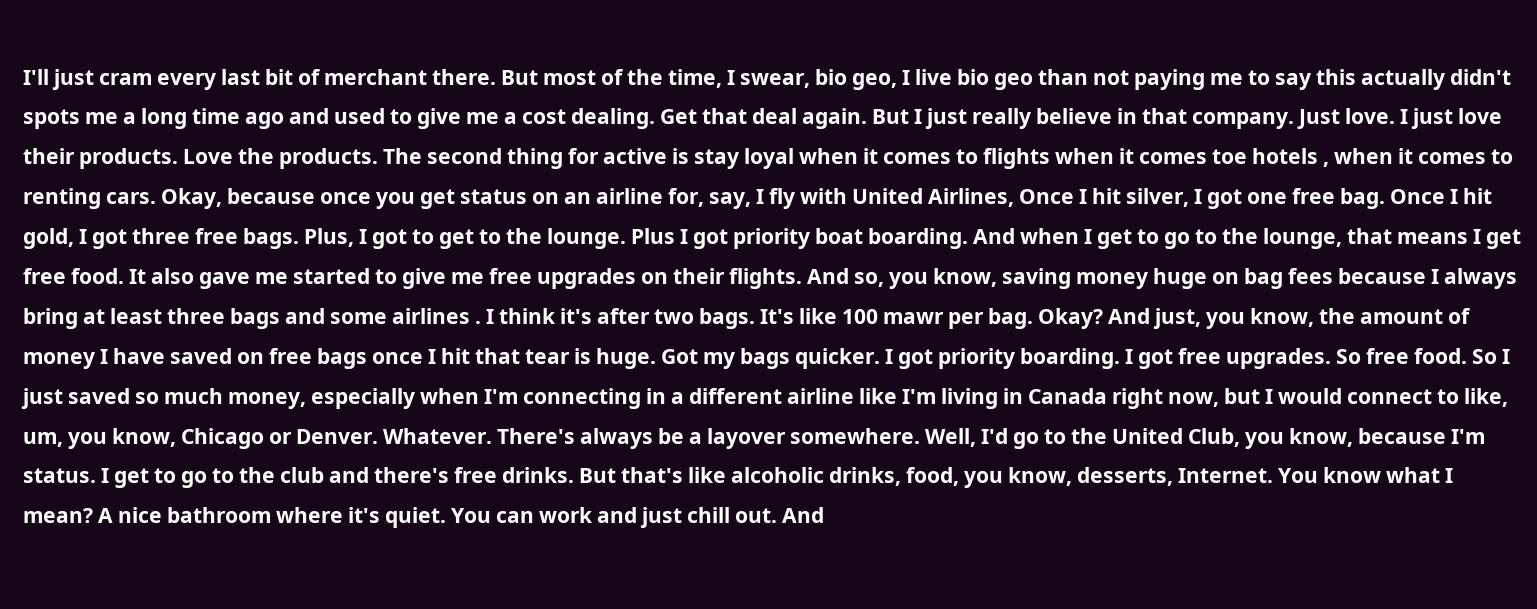I'll just cram every last bit of merchant there. But most of the time, I swear, bio geo, I live bio geo than not paying me to say this actually didn't spots me a long time ago and used to give me a cost dealing. Get that deal again. But I just really believe in that company. Just love. I just love their products. Love the products. The second thing for active is stay loyal when it comes to flights when it comes toe hotels , when it comes to renting cars. Okay, because once you get status on an airline for, say, I fly with United Airlines, Once I hit silver, I got one free bag. Once I hit gold, I got three free bags. Plus, I got to get to the lounge. Plus I got priority boat boarding. And when I get to go to the lounge, that means I get free food. It also gave me started to give me free upgrades on their flights. And so, you know, saving money huge on bag fees because I always bring at least three bags and some airlines . I think it's after two bags. It's like 100 mawr per bag. Okay? And just, you know, the amount of money I have saved on free bags once I hit that tear is huge. Got my bags quicker. I got priority boarding. I got free upgrades. So free food. So I just saved so much money, especially when I'm connecting in a different airline like I'm living in Canada right now, but I would connect to like, um, you know, Chicago or Denver. Whatever. There's always be a layover somewhere. Well, I'd go to the United Club, you know, because I'm status. I get to go to the club and there's free drinks. But that's like alcoholic drinks, food, you know, desserts, Internet. You know what I mean? A nice bathroom where it's quiet. You can work and just chill out. And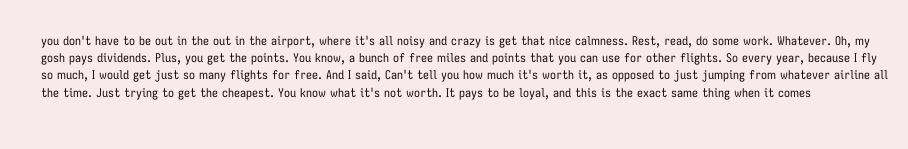you don't have to be out in the out in the airport, where it's all noisy and crazy is get that nice calmness. Rest, read, do some work. Whatever. Oh, my gosh pays dividends. Plus, you get the points. You know, a bunch of free miles and points that you can use for other flights. So every year, because I fly so much, I would get just so many flights for free. And I said, Can't tell you how much it's worth it, as opposed to just jumping from whatever airline all the time. Just trying to get the cheapest. You know what it's not worth. It pays to be loyal, and this is the exact same thing when it comes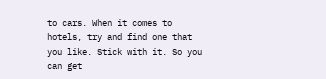to cars. When it comes to hotels, try and find one that you like. Stick with it. So you can get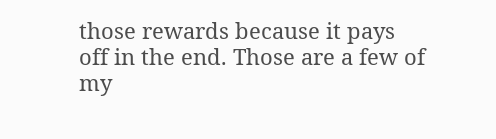those rewards because it pays off in the end. Those are a few of my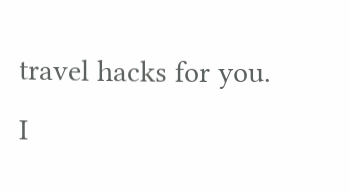travel hacks for you. I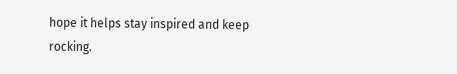hope it helps stay inspired and keep rocking.